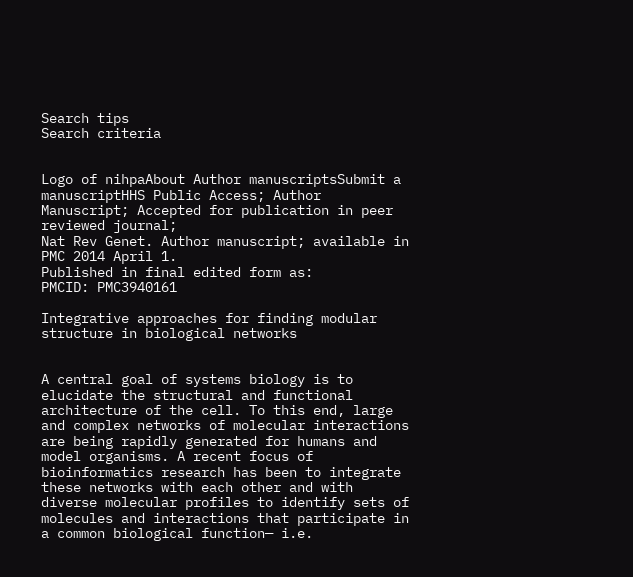Search tips
Search criteria


Logo of nihpaAbout Author manuscriptsSubmit a manuscriptHHS Public Access; Author Manuscript; Accepted for publication in peer reviewed journal;
Nat Rev Genet. Author manuscript; available in PMC 2014 April 1.
Published in final edited form as:
PMCID: PMC3940161

Integrative approaches for finding modular structure in biological networks


A central goal of systems biology is to elucidate the structural and functional architecture of the cell. To this end, large and complex networks of molecular interactions are being rapidly generated for humans and model organisms. A recent focus of bioinformatics research has been to integrate these networks with each other and with diverse molecular profiles to identify sets of molecules and interactions that participate in a common biological function— i.e.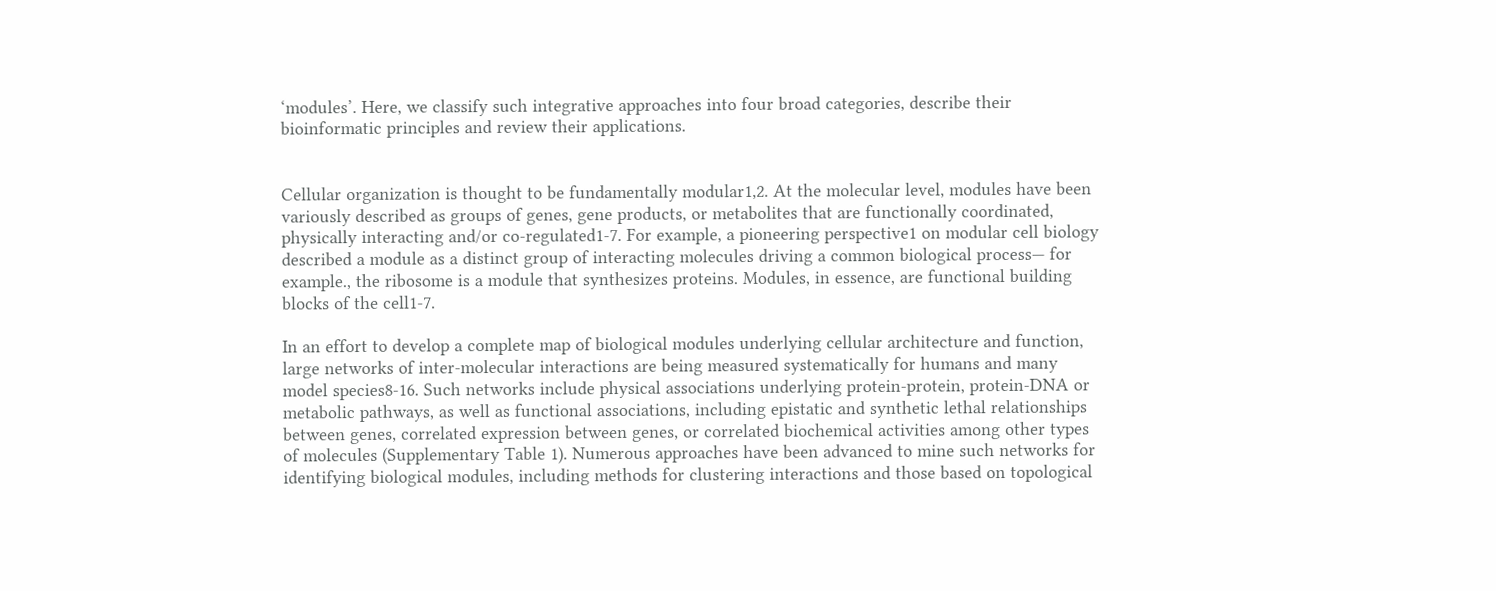‘modules’. Here, we classify such integrative approaches into four broad categories, describe their bioinformatic principles and review their applications.


Cellular organization is thought to be fundamentally modular1,2. At the molecular level, modules have been variously described as groups of genes, gene products, or metabolites that are functionally coordinated, physically interacting and/or co-regulated1-7. For example, a pioneering perspective1 on modular cell biology described a module as a distinct group of interacting molecules driving a common biological process— for example., the ribosome is a module that synthesizes proteins. Modules, in essence, are functional building blocks of the cell1-7.

In an effort to develop a complete map of biological modules underlying cellular architecture and function, large networks of inter-molecular interactions are being measured systematically for humans and many model species8-16. Such networks include physical associations underlying protein-protein, protein-DNA or metabolic pathways, as well as functional associations, including epistatic and synthetic lethal relationships between genes, correlated expression between genes, or correlated biochemical activities among other types of molecules (Supplementary Table 1). Numerous approaches have been advanced to mine such networks for identifying biological modules, including methods for clustering interactions and those based on topological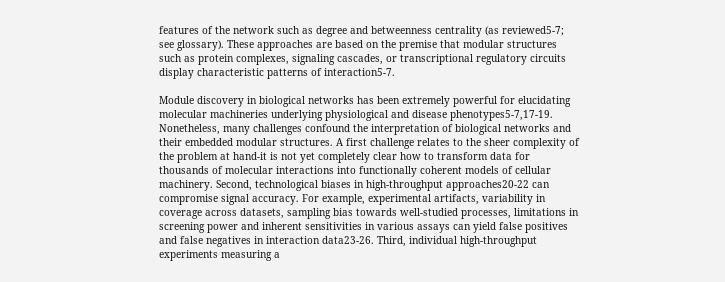features of the network such as degree and betweenness centrality (as reviewed5-7; see glossary). These approaches are based on the premise that modular structures such as protein complexes, signaling cascades, or transcriptional regulatory circuits display characteristic patterns of interaction5-7.

Module discovery in biological networks has been extremely powerful for elucidating molecular machineries underlying physiological and disease phenotypes5-7,17-19. Nonetheless, many challenges confound the interpretation of biological networks and their embedded modular structures. A first challenge relates to the sheer complexity of the problem at hand-it is not yet completely clear how to transform data for thousands of molecular interactions into functionally coherent models of cellular machinery. Second, technological biases in high-throughput approaches20-22 can compromise signal accuracy. For example, experimental artifacts, variability in coverage across datasets, sampling bias towards well-studied processes, limitations in screening power and inherent sensitivities in various assays can yield false positives and false negatives in interaction data23-26. Third, individual high-throughput experiments measuring a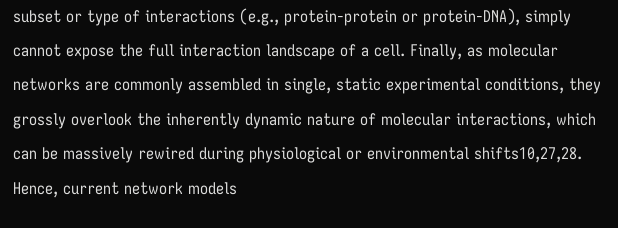subset or type of interactions (e.g., protein-protein or protein-DNA), simply cannot expose the full interaction landscape of a cell. Finally, as molecular networks are commonly assembled in single, static experimental conditions, they grossly overlook the inherently dynamic nature of molecular interactions, which can be massively rewired during physiological or environmental shifts10,27,28. Hence, current network models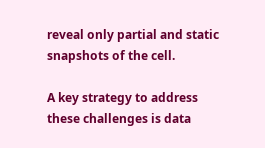reveal only partial and static snapshots of the cell.

A key strategy to address these challenges is data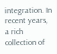integration. In recent years, a rich collection of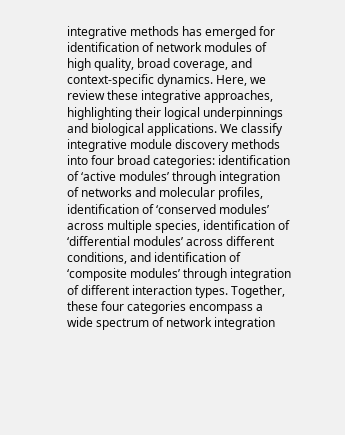integrative methods has emerged for identification of network modules of high quality, broad coverage, and context-specific dynamics. Here, we review these integrative approaches, highlighting their logical underpinnings and biological applications. We classify integrative module discovery methods into four broad categories: identification of ‘active modules’ through integration of networks and molecular profiles, identification of ‘conserved modules’ across multiple species, identification of ‘differential modules’ across different conditions, and identification of ‘composite modules’ through integration of different interaction types. Together, these four categories encompass a wide spectrum of network integration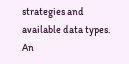strategies and available data types. An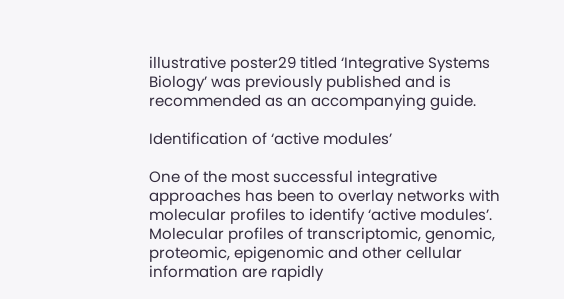illustrative poster29 titled ‘Integrative Systems Biology’ was previously published and is recommended as an accompanying guide.

Identification of ‘active modules’

One of the most successful integrative approaches has been to overlay networks with molecular profiles to identify ‘active modules’. Molecular profiles of transcriptomic, genomic, proteomic, epigenomic and other cellular information are rapidly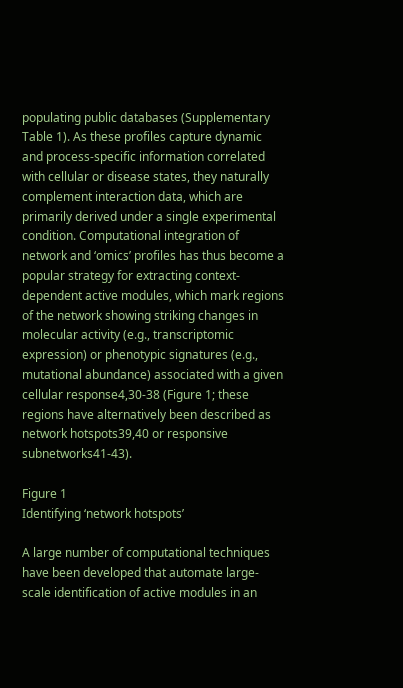populating public databases (Supplementary Table 1). As these profiles capture dynamic and process-specific information correlated with cellular or disease states, they naturally complement interaction data, which are primarily derived under a single experimental condition. Computational integration of network and ‘omics’ profiles has thus become a popular strategy for extracting context-dependent active modules, which mark regions of the network showing striking changes in molecular activity (e.g., transcriptomic expression) or phenotypic signatures (e.g., mutational abundance) associated with a given cellular response4,30-38 (Figure 1; these regions have alternatively been described as network hotspots39,40 or responsive subnetworks41-43).

Figure 1
Identifying ‘network hotspots’

A large number of computational techniques have been developed that automate large-scale identification of active modules in an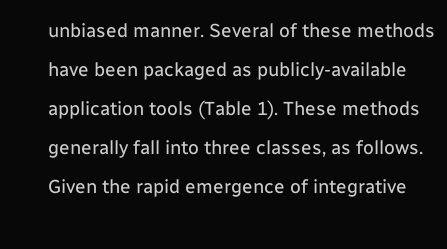unbiased manner. Several of these methods have been packaged as publicly-available application tools (Table 1). These methods generally fall into three classes, as follows. Given the rapid emergence of integrative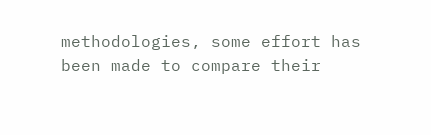methodologies, some effort has been made to compare their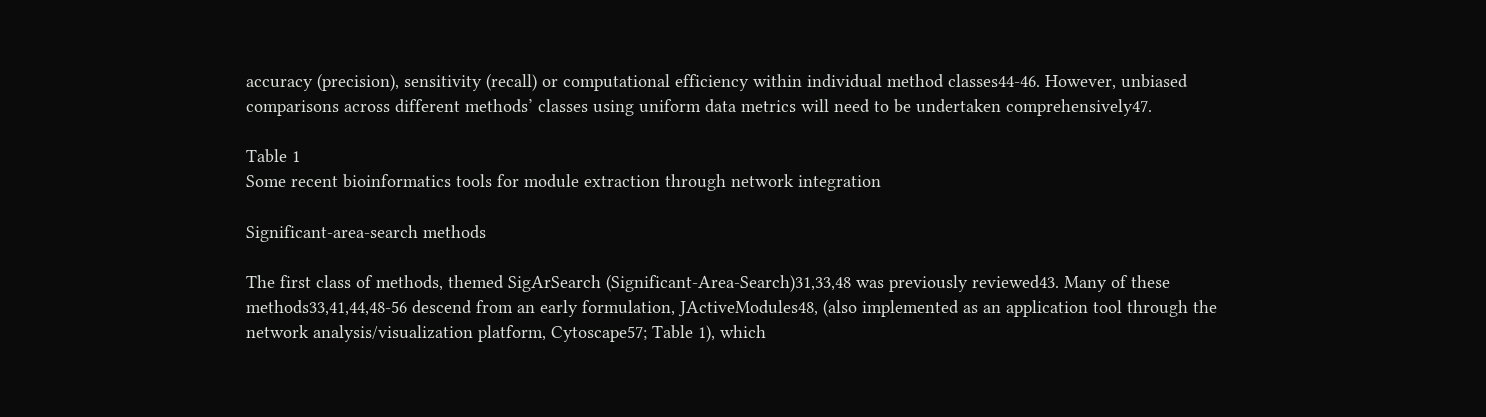accuracy (precision), sensitivity (recall) or computational efficiency within individual method classes44-46. However, unbiased comparisons across different methods’ classes using uniform data metrics will need to be undertaken comprehensively47.

Table 1
Some recent bioinformatics tools for module extraction through network integration

Significant-area-search methods

The first class of methods, themed SigArSearch (Significant-Area-Search)31,33,48 was previously reviewed43. Many of these methods33,41,44,48-56 descend from an early formulation, JActiveModules48, (also implemented as an application tool through the network analysis/visualization platform, Cytoscape57; Table 1), which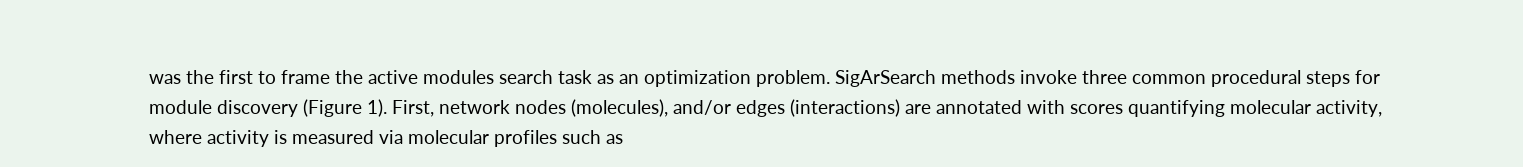was the first to frame the active modules search task as an optimization problem. SigArSearch methods invoke three common procedural steps for module discovery (Figure 1). First, network nodes (molecules), and/or edges (interactions) are annotated with scores quantifying molecular activity, where activity is measured via molecular profiles such as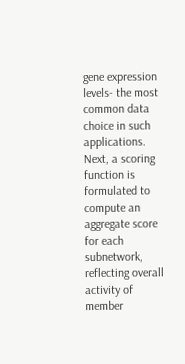gene expression levels- the most common data choice in such applications. Next, a scoring function is formulated to compute an aggregate score for each subnetwork, reflecting overall activity of member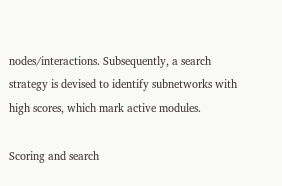nodes/interactions. Subsequently, a search strategy is devised to identify subnetworks with high scores, which mark active modules.

Scoring and search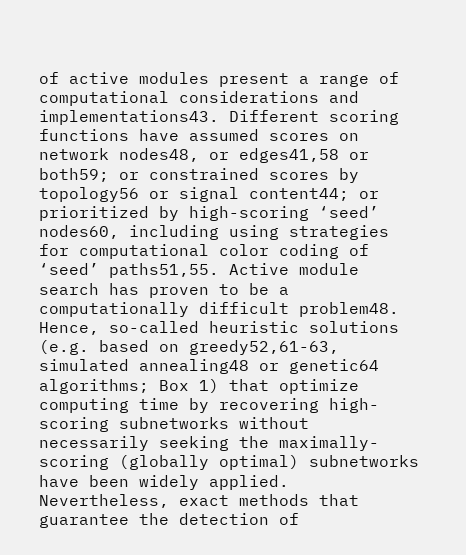of active modules present a range of computational considerations and implementations43. Different scoring functions have assumed scores on network nodes48, or edges41,58 or both59; or constrained scores by topology56 or signal content44; or prioritized by high-scoring ‘seed’ nodes60, including using strategies for computational color coding of ‘seed’ paths51,55. Active module search has proven to be a computationally difficult problem48. Hence, so-called heuristic solutions (e.g. based on greedy52,61-63, simulated annealing48 or genetic64 algorithms; Box 1) that optimize computing time by recovering high-scoring subnetworks without necessarily seeking the maximally-scoring (globally optimal) subnetworks have been widely applied. Nevertheless, exact methods that guarantee the detection of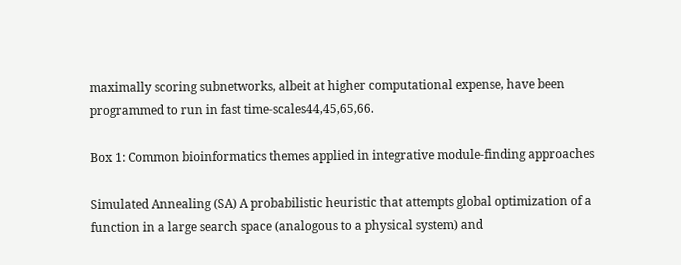maximally scoring subnetworks, albeit at higher computational expense, have been programmed to run in fast time-scales44,45,65,66.

Box 1: Common bioinformatics themes applied in integrative module-finding approaches

Simulated Annealing (SA) A probabilistic heuristic that attempts global optimization of a function in a large search space (analogous to a physical system) and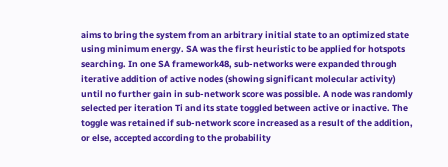aims to bring the system from an arbitrary initial state to an optimized state using minimum energy. SA was the first heuristic to be applied for hotspots searching. In one SA framework48, sub-networks were expanded through iterative addition of active nodes (showing significant molecular activity) until no further gain in sub-network score was possible. A node was randomly selected per iteration Ti and its state toggled between active or inactive. The toggle was retained if sub-network score increased as a result of the addition, or else, accepted according to the probability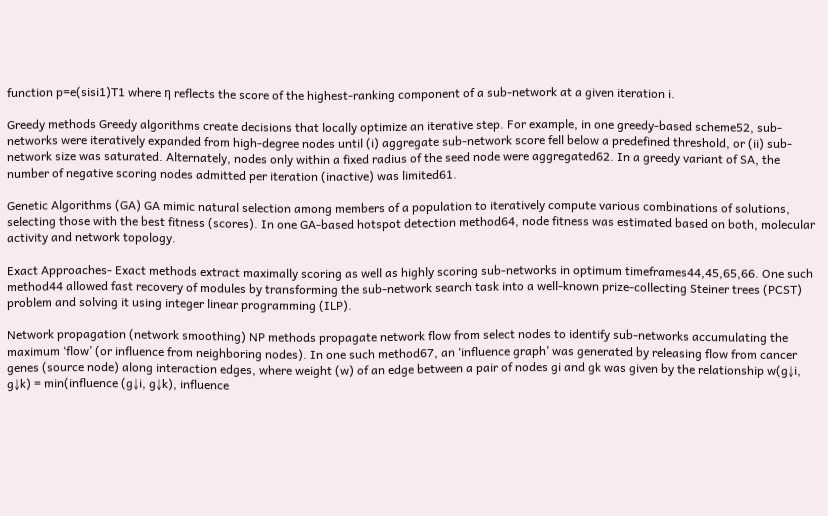function p=e(sisi1)T1 where η reflects the score of the highest-ranking component of a sub-network at a given iteration i.

Greedy methods Greedy algorithms create decisions that locally optimize an iterative step. For example, in one greedy-based scheme52, sub-networks were iteratively expanded from high-degree nodes until (i) aggregate sub-network score fell below a predefined threshold, or (ii) sub-network size was saturated. Alternately, nodes only within a fixed radius of the seed node were aggregated62. In a greedy variant of SA, the number of negative scoring nodes admitted per iteration (inactive) was limited61.

Genetic Algorithms (GA) GA mimic natural selection among members of a population to iteratively compute various combinations of solutions, selecting those with the best fitness (scores). In one GA-based hotspot detection method64, node fitness was estimated based on both, molecular activity and network topology.

Exact Approaches- Exact methods extract maximally scoring as well as highly scoring sub-networks in optimum timeframes44,45,65,66. One such method44 allowed fast recovery of modules by transforming the sub-network search task into a well-known prize-collecting Steiner trees (PCST) problem and solving it using integer linear programming (ILP).

Network propagation (network smoothing) NP methods propagate network flow from select nodes to identify sub-networks accumulating the maximum ‘flow’ (or influence from neighboring nodes). In one such method67, an ‘influence graph’ was generated by releasing flow from cancer genes (source node) along interaction edges, where weight (w) of an edge between a pair of nodes gi and gk was given by the relationship w(g↓i, g↓k) = min(influence (g↓i, g↓k), influence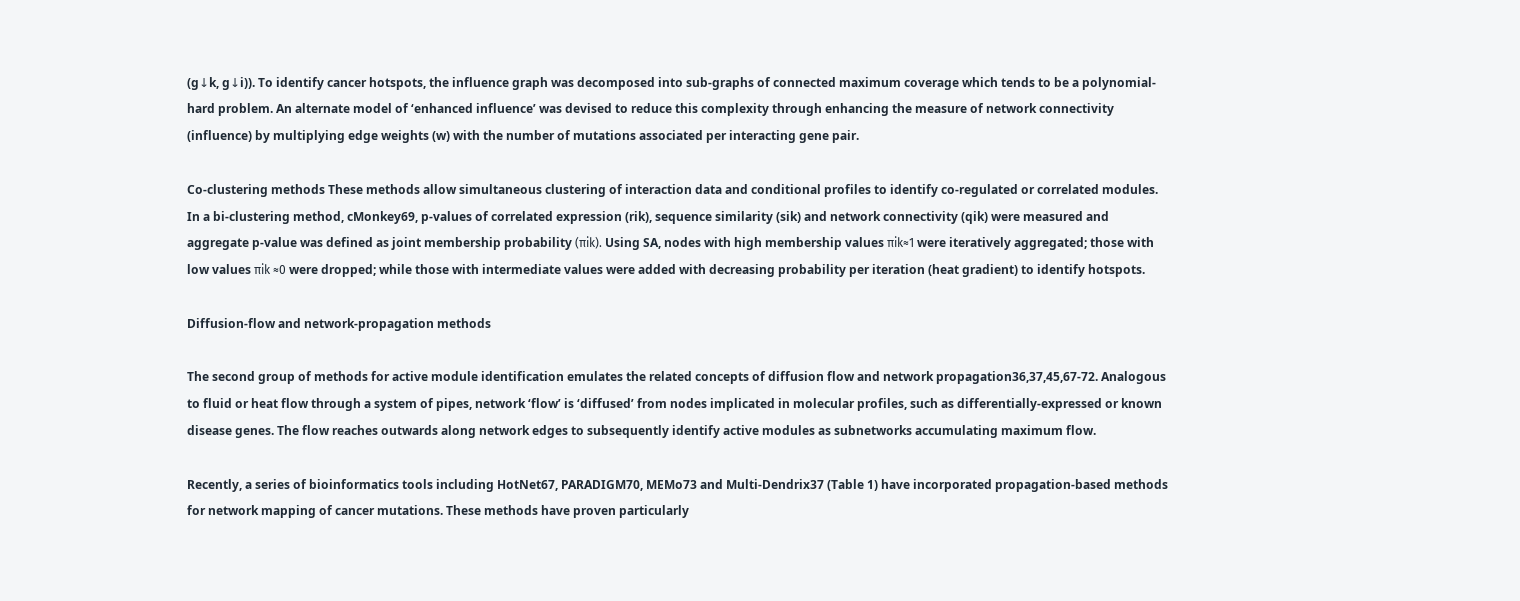(g↓k, g↓i)). To identify cancer hotspots, the influence graph was decomposed into sub-graphs of connected maximum coverage which tends to be a polynomial-hard problem. An alternate model of ‘enhanced influence’ was devised to reduce this complexity through enhancing the measure of network connectivity (influence) by multiplying edge weights (w) with the number of mutations associated per interacting gene pair.

Co-clustering methods These methods allow simultaneous clustering of interaction data and conditional profiles to identify co-regulated or correlated modules. In a bi-clustering method, cMonkey69, p-values of correlated expression (rik), sequence similarity (sik) and network connectivity (qik) were measured and aggregate p-value was defined as joint membership probability (πik). Using SA, nodes with high membership values πik≈1 were iteratively aggregated; those with low values πik ≈0 were dropped; while those with intermediate values were added with decreasing probability per iteration (heat gradient) to identify hotspots.

Diffusion-flow and network-propagation methods

The second group of methods for active module identification emulates the related concepts of diffusion flow and network propagation36,37,45,67-72. Analogous to fluid or heat flow through a system of pipes, network ‘flow’ is ‘diffused’ from nodes implicated in molecular profiles, such as differentially-expressed or known disease genes. The flow reaches outwards along network edges to subsequently identify active modules as subnetworks accumulating maximum flow.

Recently, a series of bioinformatics tools including HotNet67, PARADIGM70, MEMo73 and Multi-Dendrix37 (Table 1) have incorporated propagation-based methods for network mapping of cancer mutations. These methods have proven particularly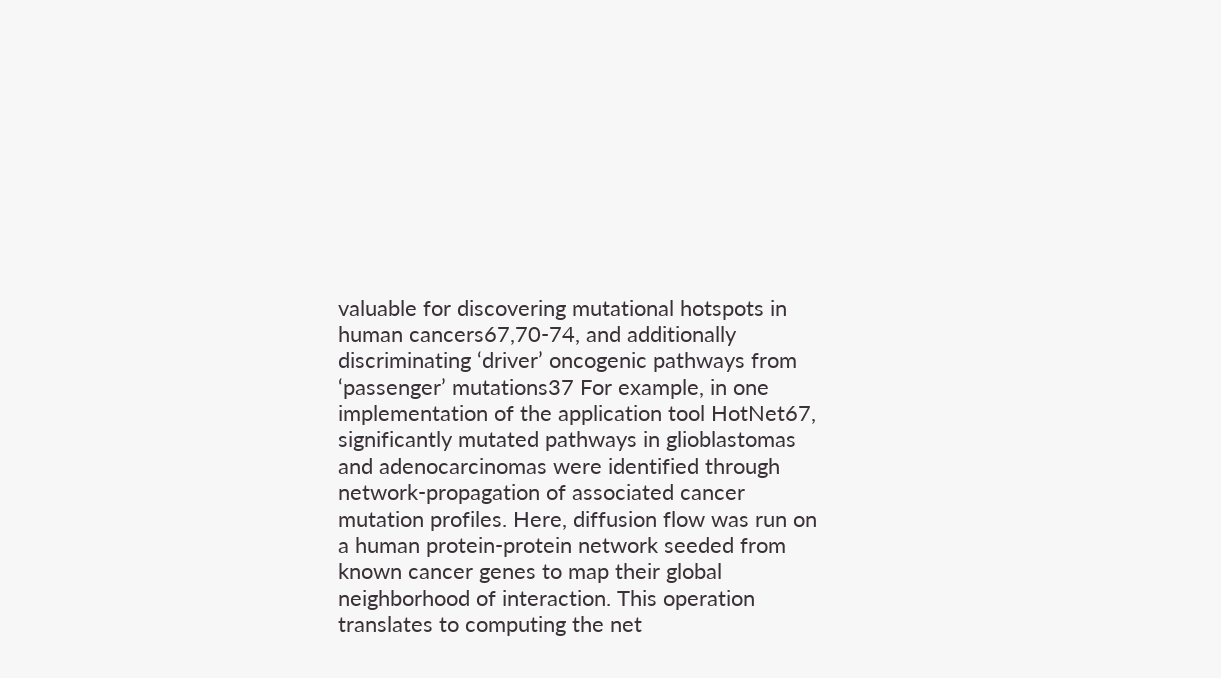valuable for discovering mutational hotspots in human cancers67,70-74, and additionally discriminating ‘driver’ oncogenic pathways from ‘passenger’ mutations37 For example, in one implementation of the application tool HotNet67, significantly mutated pathways in glioblastomas and adenocarcinomas were identified through network-propagation of associated cancer mutation profiles. Here, diffusion flow was run on a human protein-protein network seeded from known cancer genes to map their global neighborhood of interaction. This operation translates to computing the net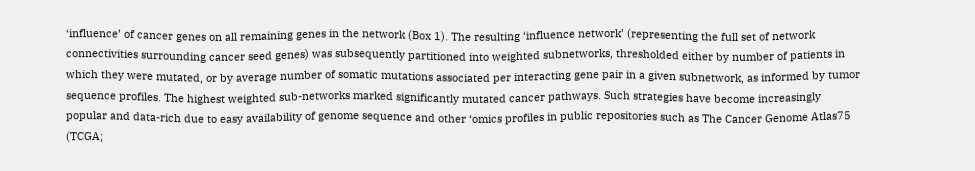‘influence’ of cancer genes on all remaining genes in the network (Box 1). The resulting ‘influence network’ (representing the full set of network connectivities surrounding cancer seed genes) was subsequently partitioned into weighted subnetworks, thresholded either by number of patients in which they were mutated, or by average number of somatic mutations associated per interacting gene pair in a given subnetwork, as informed by tumor sequence profiles. The highest weighted sub-networks marked significantly mutated cancer pathways. Such strategies have become increasingly popular and data-rich due to easy availability of genome sequence and other ‘omics profiles in public repositories such as The Cancer Genome Atlas75 (TCGA;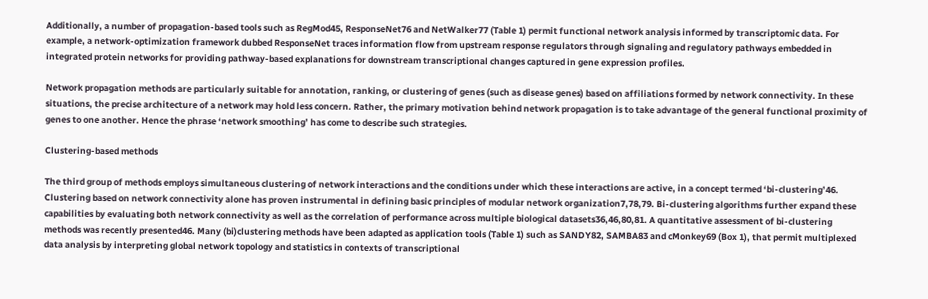Additionally, a number of propagation-based tools such as RegMod45, ResponseNet76 and NetWalker77 (Table 1) permit functional network analysis informed by transcriptomic data. For example, a network-optimization framework dubbed ResponseNet traces information flow from upstream response regulators through signaling and regulatory pathways embedded in integrated protein networks for providing pathway-based explanations for downstream transcriptional changes captured in gene expression profiles.

Network propagation methods are particularly suitable for annotation, ranking, or clustering of genes (such as disease genes) based on affiliations formed by network connectivity. In these situations, the precise architecture of a network may hold less concern. Rather, the primary motivation behind network propagation is to take advantage of the general functional proximity of genes to one another. Hence the phrase ‘network smoothing’ has come to describe such strategies.

Clustering-based methods

The third group of methods employs simultaneous clustering of network interactions and the conditions under which these interactions are active, in a concept termed ‘bi-clustering’46. Clustering based on network connectivity alone has proven instrumental in defining basic principles of modular network organization7,78,79. Bi-clustering algorithms further expand these capabilities by evaluating both network connectivity as well as the correlation of performance across multiple biological datasets36,46,80,81. A quantitative assessment of bi-clustering methods was recently presented46. Many (bi)clustering methods have been adapted as application tools (Table 1) such as SANDY82, SAMBA83 and cMonkey69 (Box 1), that permit multiplexed data analysis by interpreting global network topology and statistics in contexts of transcriptional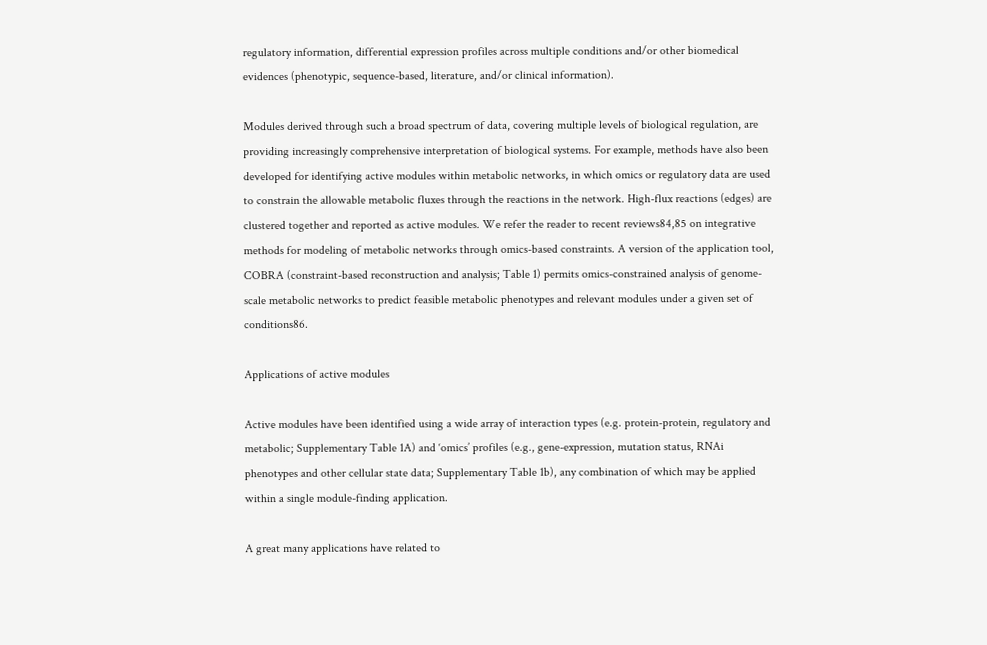regulatory information, differential expression profiles across multiple conditions and/or other biomedical evidences (phenotypic, sequence-based, literature, and/or clinical information).

Modules derived through such a broad spectrum of data, covering multiple levels of biological regulation, are providing increasingly comprehensive interpretation of biological systems. For example, methods have also been developed for identifying active modules within metabolic networks, in which omics or regulatory data are used to constrain the allowable metabolic fluxes through the reactions in the network. High-flux reactions (edges) are clustered together and reported as active modules. We refer the reader to recent reviews84,85 on integrative methods for modeling of metabolic networks through omics-based constraints. A version of the application tool, COBRA (constraint-based reconstruction and analysis; Table 1) permits omics-constrained analysis of genome-scale metabolic networks to predict feasible metabolic phenotypes and relevant modules under a given set of conditions86.

Applications of active modules

Active modules have been identified using a wide array of interaction types (e.g. protein-protein, regulatory and metabolic; Supplementary Table 1A) and ‘omics’ profiles (e.g., gene-expression, mutation status, RNAi phenotypes and other cellular state data; Supplementary Table 1b), any combination of which may be applied within a single module-finding application.

A great many applications have related to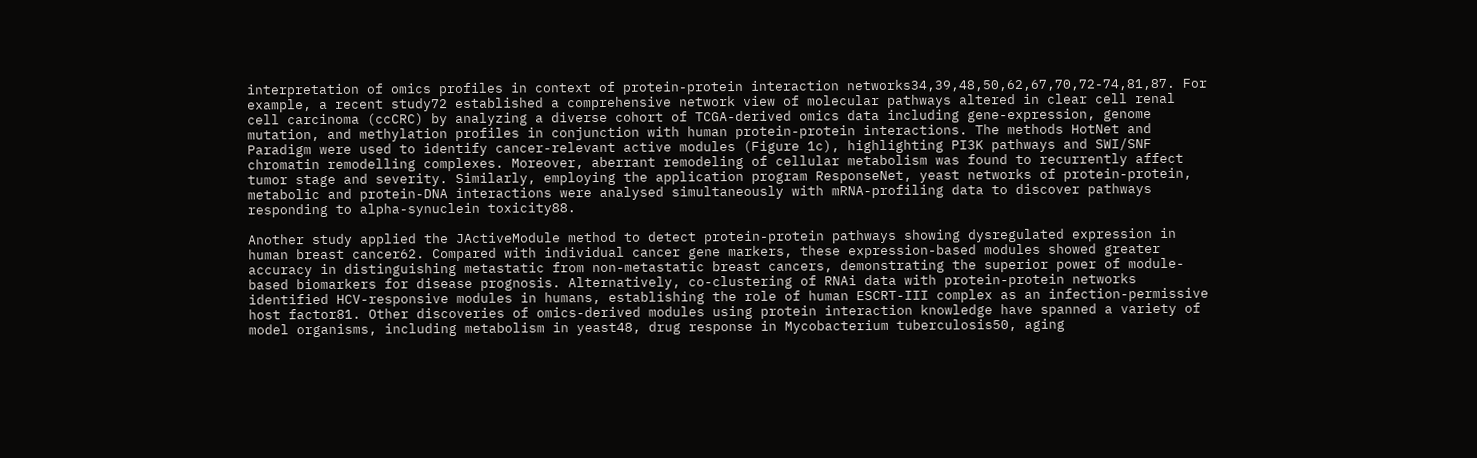interpretation of omics profiles in context of protein-protein interaction networks34,39,48,50,62,67,70,72-74,81,87. For example, a recent study72 established a comprehensive network view of molecular pathways altered in clear cell renal cell carcinoma (ccCRC) by analyzing a diverse cohort of TCGA-derived omics data including gene-expression, genome mutation, and methylation profiles in conjunction with human protein-protein interactions. The methods HotNet and Paradigm were used to identify cancer-relevant active modules (Figure 1c), highlighting PI3K pathways and SWI/SNF chromatin remodelling complexes. Moreover, aberrant remodeling of cellular metabolism was found to recurrently affect tumor stage and severity. Similarly, employing the application program ResponseNet, yeast networks of protein-protein, metabolic and protein-DNA interactions were analysed simultaneously with mRNA-profiling data to discover pathways responding to alpha-synuclein toxicity88.

Another study applied the JActiveModule method to detect protein-protein pathways showing dysregulated expression in human breast cancer62. Compared with individual cancer gene markers, these expression-based modules showed greater accuracy in distinguishing metastatic from non-metastatic breast cancers, demonstrating the superior power of module-based biomarkers for disease prognosis. Alternatively, co-clustering of RNAi data with protein-protein networks identified HCV-responsive modules in humans, establishing the role of human ESCRT-III complex as an infection-permissive host factor81. Other discoveries of omics-derived modules using protein interaction knowledge have spanned a variety of model organisms, including metabolism in yeast48, drug response in Mycobacterium tuberculosis50, aging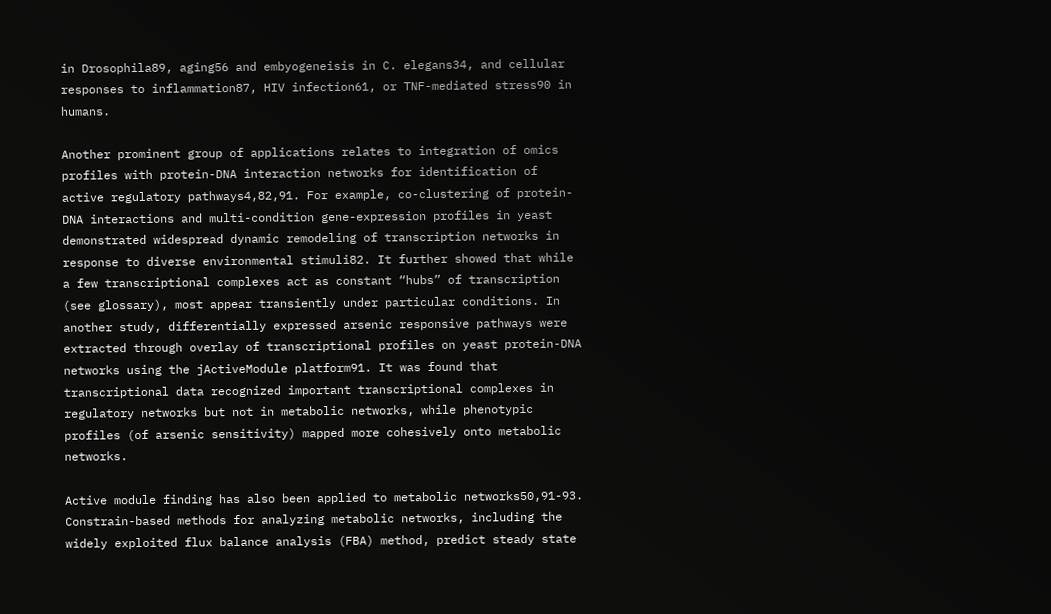in Drosophila89, aging56 and embyogeneisis in C. elegans34, and cellular responses to inflammation87, HIV infection61, or TNF-mediated stress90 in humans.

Another prominent group of applications relates to integration of omics profiles with protein-DNA interaction networks for identification of active regulatory pathways4,82,91. For example, co-clustering of protein-DNA interactions and multi-condition gene-expression profiles in yeast demonstrated widespread dynamic remodeling of transcription networks in response to diverse environmental stimuli82. It further showed that while a few transcriptional complexes act as constant “hubs” of transcription (see glossary), most appear transiently under particular conditions. In another study, differentially expressed arsenic responsive pathways were extracted through overlay of transcriptional profiles on yeast protein-DNA networks using the jActiveModule platform91. It was found that transcriptional data recognized important transcriptional complexes in regulatory networks but not in metabolic networks, while phenotypic profiles (of arsenic sensitivity) mapped more cohesively onto metabolic networks.

Active module finding has also been applied to metabolic networks50,91-93. Constrain-based methods for analyzing metabolic networks, including the widely exploited flux balance analysis (FBA) method, predict steady state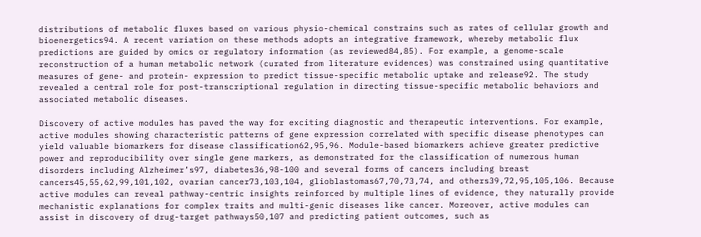distributions of metabolic fluxes based on various physio-chemical constrains such as rates of cellular growth and bioenergetics94. A recent variation on these methods adopts an integrative framework, whereby metabolic flux predictions are guided by omics or regulatory information (as reviewed84,85). For example, a genome-scale reconstruction of a human metabolic network (curated from literature evidences) was constrained using quantitative measures of gene- and protein- expression to predict tissue-specific metabolic uptake and release92. The study revealed a central role for post-transcriptional regulation in directing tissue-specific metabolic behaviors and associated metabolic diseases.

Discovery of active modules has paved the way for exciting diagnostic and therapeutic interventions. For example, active modules showing characteristic patterns of gene expression correlated with specific disease phenotypes can yield valuable biomarkers for disease classification62,95,96. Module-based biomarkers achieve greater predictive power and reproducibility over single gene markers, as demonstrated for the classification of numerous human disorders including Alzheimer’s97, diabetes36,98-100 and several forms of cancers including breast cancers45,55,62,99,101,102, ovarian cancer73,103,104, glioblastomas67,70,73,74, and others39,72,95,105,106. Because active modules can reveal pathway-centric insights reinforced by multiple lines of evidence, they naturally provide mechanistic explanations for complex traits and multi-genic diseases like cancer. Moreover, active modules can assist in discovery of drug-target pathways50,107 and predicting patient outcomes, such as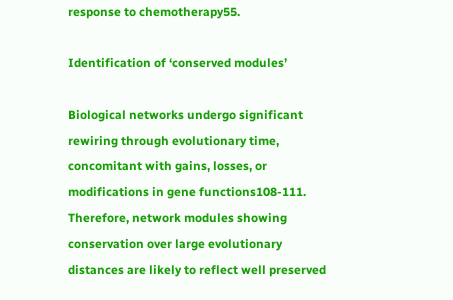response to chemotherapy55.

Identification of ‘conserved modules’

Biological networks undergo significant rewiring through evolutionary time, concomitant with gains, losses, or modifications in gene functions108-111. Therefore, network modules showing conservation over large evolutionary distances are likely to reflect well preserved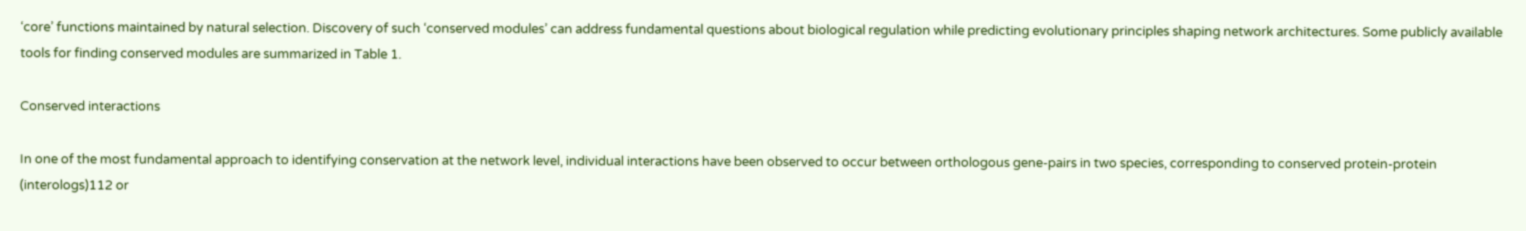‘core’ functions maintained by natural selection. Discovery of such ‘conserved modules’ can address fundamental questions about biological regulation while predicting evolutionary principles shaping network architectures. Some publicly available tools for finding conserved modules are summarized in Table 1.

Conserved interactions

In one of the most fundamental approach to identifying conservation at the network level, individual interactions have been observed to occur between orthologous gene-pairs in two species, corresponding to conserved protein-protein (interologs)112 or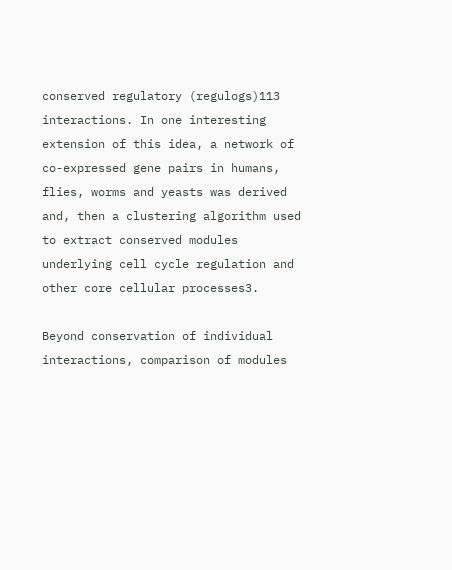conserved regulatory (regulogs)113 interactions. In one interesting extension of this idea, a network of co-expressed gene pairs in humans, flies, worms and yeasts was derived and, then a clustering algorithm used to extract conserved modules underlying cell cycle regulation and other core cellular processes3.

Beyond conservation of individual interactions, comparison of modules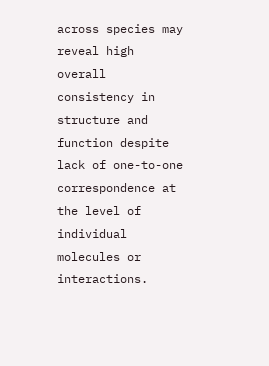across species may reveal high overall consistency in structure and function despite lack of one-to-one correspondence at the level of individual molecules or interactions.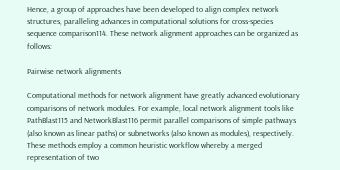Hence, a group of approaches have been developed to align complex network structures, paralleling advances in computational solutions for cross-species sequence comparison114. These network alignment approaches can be organized as follows:

Pairwise network alignments

Computational methods for network alignment have greatly advanced evolutionary comparisons of network modules. For example, local network alignment tools like PathBlast115 and NetworkBlast116 permit parallel comparisons of simple pathways (also known as linear paths) or subnetworks (also known as modules), respectively. These methods employ a common heuristic workflow whereby a merged representation of two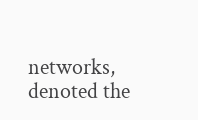networks, denoted the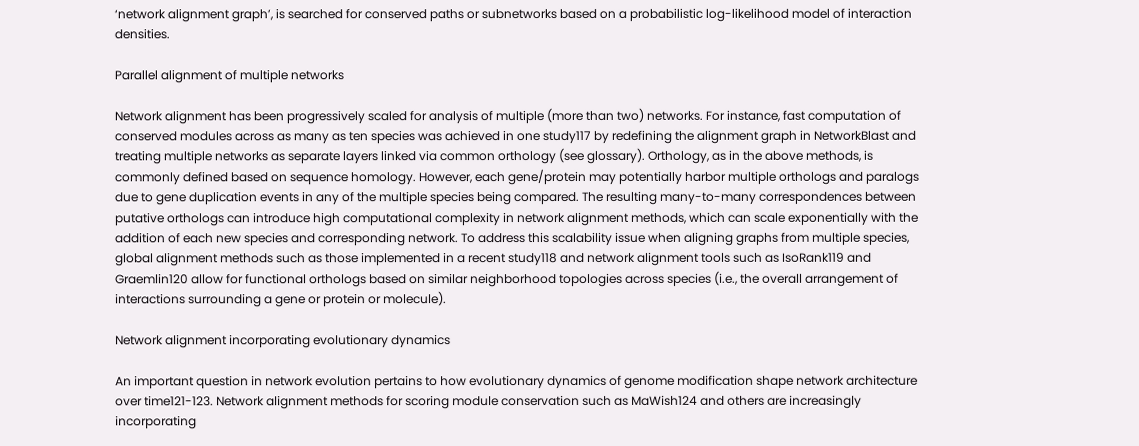‘network alignment graph’, is searched for conserved paths or subnetworks based on a probabilistic log-likelihood model of interaction densities.

Parallel alignment of multiple networks

Network alignment has been progressively scaled for analysis of multiple (more than two) networks. For instance, fast computation of conserved modules across as many as ten species was achieved in one study117 by redefining the alignment graph in NetworkBlast and treating multiple networks as separate layers linked via common orthology (see glossary). Orthology, as in the above methods, is commonly defined based on sequence homology. However, each gene/protein may potentially harbor multiple orthologs and paralogs due to gene duplication events in any of the multiple species being compared. The resulting many-to-many correspondences between putative orthologs can introduce high computational complexity in network alignment methods, which can scale exponentially with the addition of each new species and corresponding network. To address this scalability issue when aligning graphs from multiple species, global alignment methods such as those implemented in a recent study118 and network alignment tools such as IsoRank119 and Graemlin120 allow for functional orthologs based on similar neighborhood topologies across species (i.e., the overall arrangement of interactions surrounding a gene or protein or molecule).

Network alignment incorporating evolutionary dynamics

An important question in network evolution pertains to how evolutionary dynamics of genome modification shape network architecture over time121-123. Network alignment methods for scoring module conservation such as MaWish124 and others are increasingly incorporating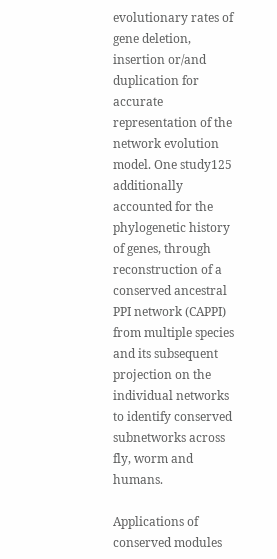evolutionary rates of gene deletion, insertion or/and duplication for accurate representation of the network evolution model. One study125 additionally accounted for the phylogenetic history of genes, through reconstruction of a conserved ancestral PPI network (CAPPI) from multiple species and its subsequent projection on the individual networks to identify conserved subnetworks across fly, worm and humans.

Applications of conserved modules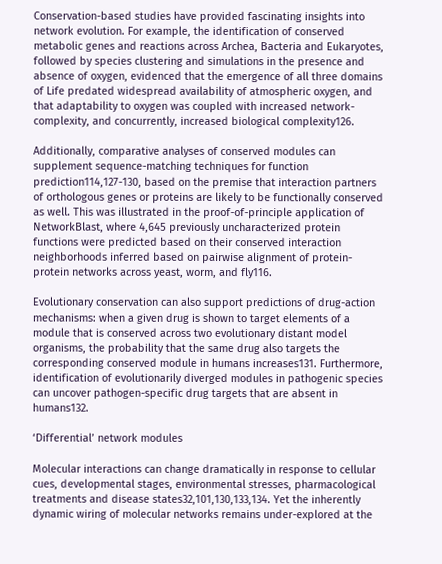Conservation-based studies have provided fascinating insights into network evolution. For example, the identification of conserved metabolic genes and reactions across Archea, Bacteria and Eukaryotes, followed by species clustering and simulations in the presence and absence of oxygen, evidenced that the emergence of all three domains of Life predated widespread availability of atmospheric oxygen, and that adaptability to oxygen was coupled with increased network-complexity, and concurrently, increased biological complexity126.

Additionally, comparative analyses of conserved modules can supplement sequence-matching techniques for function prediction114,127-130, based on the premise that interaction partners of orthologous genes or proteins are likely to be functionally conserved as well. This was illustrated in the proof-of-principle application of NetworkBlast, where 4,645 previously uncharacterized protein functions were predicted based on their conserved interaction neighborhoods inferred based on pairwise alignment of protein-protein networks across yeast, worm, and fly116.

Evolutionary conservation can also support predictions of drug-action mechanisms: when a given drug is shown to target elements of a module that is conserved across two evolutionary distant model organisms, the probability that the same drug also targets the corresponding conserved module in humans increases131. Furthermore, identification of evolutionarily diverged modules in pathogenic species can uncover pathogen-specific drug targets that are absent in humans132.

‘Differential’ network modules

Molecular interactions can change dramatically in response to cellular cues, developmental stages, environmental stresses, pharmacological treatments and disease states32,101,130,133,134. Yet the inherently dynamic wiring of molecular networks remains under-explored at the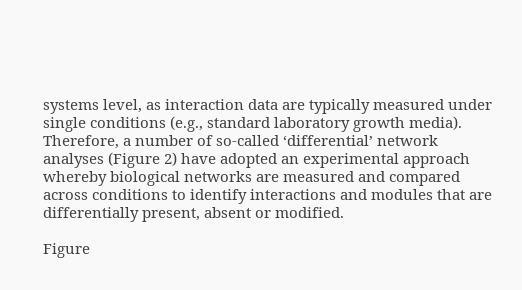systems level, as interaction data are typically measured under single conditions (e.g., standard laboratory growth media). Therefore, a number of so-called ‘differential’ network analyses (Figure 2) have adopted an experimental approach whereby biological networks are measured and compared across conditions to identify interactions and modules that are differentially present, absent or modified.

Figure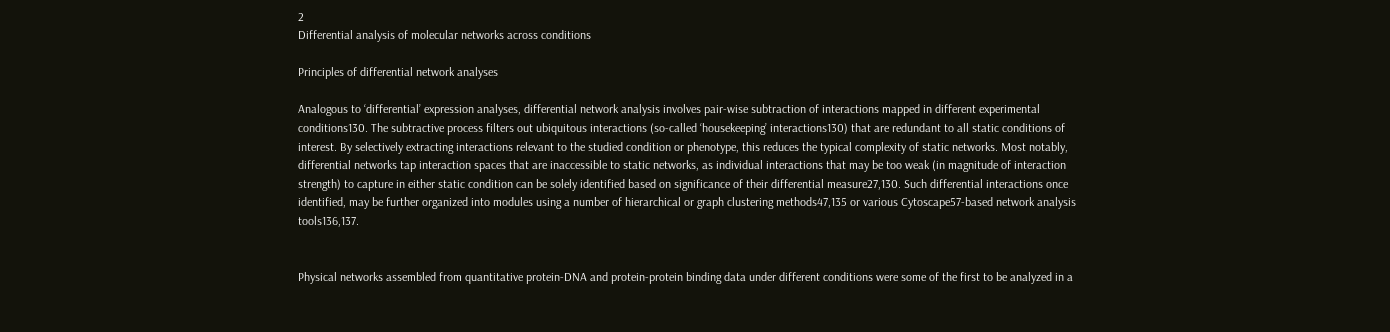2
Differential analysis of molecular networks across conditions

Principles of differential network analyses

Analogous to ‘differential’ expression analyses, differential network analysis involves pair-wise subtraction of interactions mapped in different experimental conditions130. The subtractive process filters out ubiquitous interactions (so-called ‘housekeeping’ interactions130) that are redundant to all static conditions of interest. By selectively extracting interactions relevant to the studied condition or phenotype, this reduces the typical complexity of static networks. Most notably, differential networks tap interaction spaces that are inaccessible to static networks, as individual interactions that may be too weak (in magnitude of interaction strength) to capture in either static condition can be solely identified based on significance of their differential measure27,130. Such differential interactions once identified, may be further organized into modules using a number of hierarchical or graph clustering methods47,135 or various Cytoscape57-based network analysis tools136,137.


Physical networks assembled from quantitative protein-DNA and protein-protein binding data under different conditions were some of the first to be analyzed in a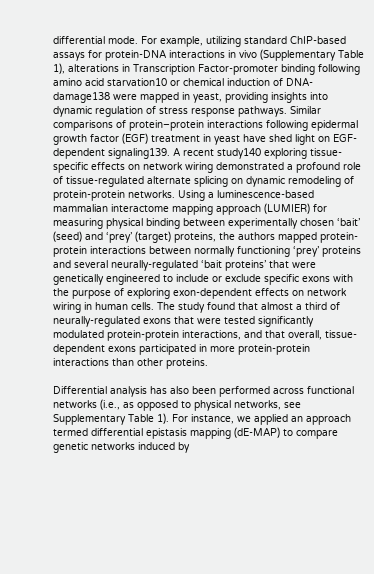differential mode. For example, utilizing standard ChIP-based assays for protein-DNA interactions in vivo (Supplementary Table 1), alterations in Transcription Factor-promoter binding following amino acid starvation10 or chemical induction of DNA-damage138 were mapped in yeast, providing insights into dynamic regulation of stress response pathways. Similar comparisons of protein–protein interactions following epidermal growth factor (EGF) treatment in yeast have shed light on EGF-dependent signaling139. A recent study140 exploring tissue-specific effects on network wiring demonstrated a profound role of tissue-regulated alternate splicing on dynamic remodeling of protein-protein networks. Using a luminescence-based mammalian interactome mapping approach (LUMIER) for measuring physical binding between experimentally chosen ‘bait’ (seed) and ‘prey’ (target) proteins, the authors mapped protein-protein interactions between normally functioning ‘prey’ proteins and several neurally-regulated ‘bait proteins’ that were genetically engineered to include or exclude specific exons with the purpose of exploring exon-dependent effects on network wiring in human cells. The study found that almost a third of neurally-regulated exons that were tested significantly modulated protein-protein interactions, and that overall, tissue-dependent exons participated in more protein-protein interactions than other proteins.

Differential analysis has also been performed across functional networks (i.e., as opposed to physical networks, see Supplementary Table 1). For instance, we applied an approach termed differential epistasis mapping (dE-MAP) to compare genetic networks induced by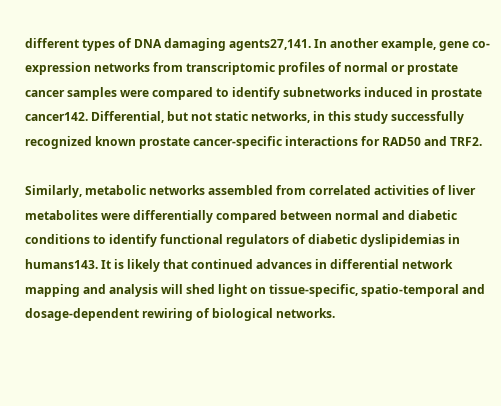different types of DNA damaging agents27,141. In another example, gene co-expression networks from transcriptomic profiles of normal or prostate cancer samples were compared to identify subnetworks induced in prostate cancer142. Differential, but not static networks, in this study successfully recognized known prostate cancer-specific interactions for RAD50 and TRF2.

Similarly, metabolic networks assembled from correlated activities of liver metabolites were differentially compared between normal and diabetic conditions to identify functional regulators of diabetic dyslipidemias in humans143. It is likely that continued advances in differential network mapping and analysis will shed light on tissue-specific, spatio-temporal and dosage-dependent rewiring of biological networks.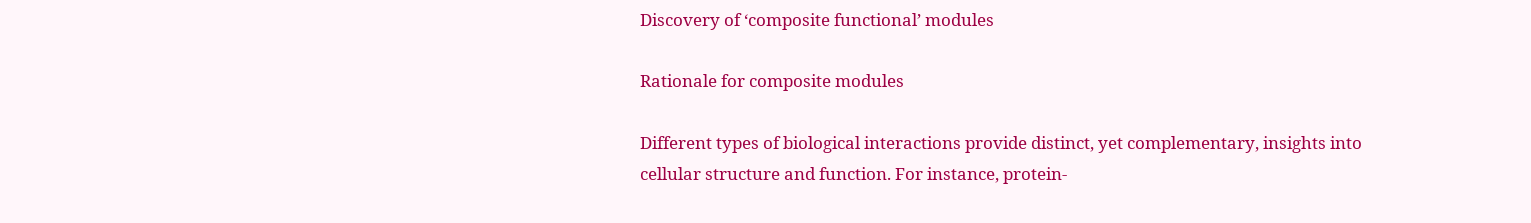Discovery of ‘composite functional’ modules

Rationale for composite modules

Different types of biological interactions provide distinct, yet complementary, insights into cellular structure and function. For instance, protein-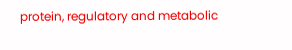protein, regulatory and metabolic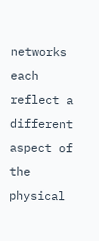networks each reflect a different aspect of the physical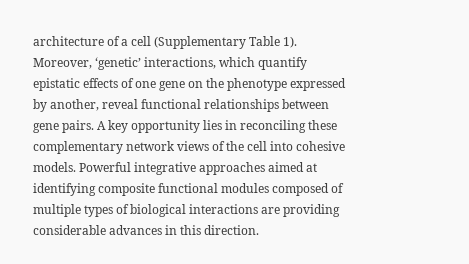architecture of a cell (Supplementary Table 1). Moreover, ‘genetic’ interactions, which quantify epistatic effects of one gene on the phenotype expressed by another, reveal functional relationships between gene pairs. A key opportunity lies in reconciling these complementary network views of the cell into cohesive models. Powerful integrative approaches aimed at identifying composite functional modules composed of multiple types of biological interactions are providing considerable advances in this direction.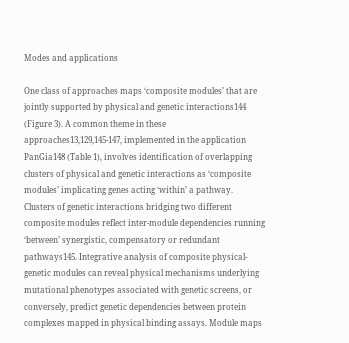Modes and applications

One class of approaches maps ‘composite modules’ that are jointly supported by physical and genetic interactions144 (Figure 3). A common theme in these approaches13,129,145-147, implemented in the application PanGia148 (Table 1), involves identification of overlapping clusters of physical and genetic interactions as ‘composite modules’ implicating genes acting ‘within’ a pathway. Clusters of genetic interactions bridging two different composite modules reflect inter-module dependencies running ‘between’ synergistic, compensatory or redundant pathways145. Integrative analysis of composite physical-genetic modules can reveal physical mechanisms underlying mutational phenotypes associated with genetic screens, or conversely, predict genetic dependencies between protein complexes mapped in physical binding assays. Module maps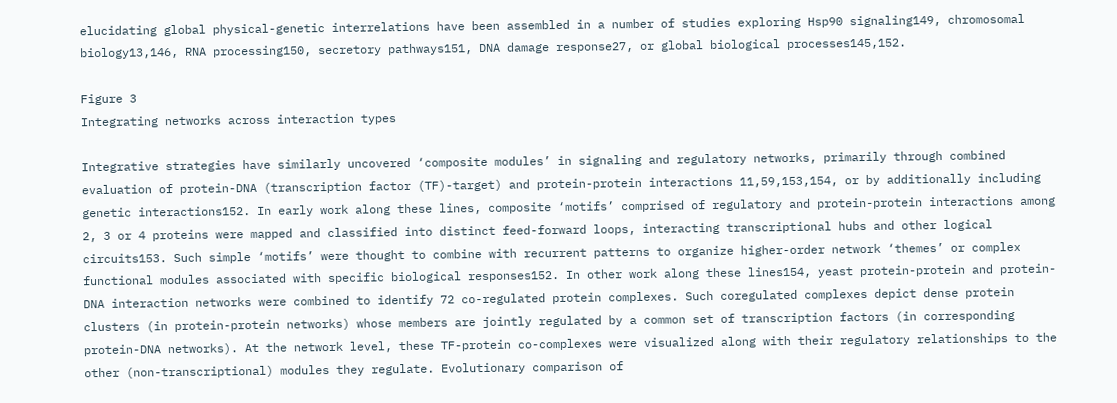elucidating global physical-genetic interrelations have been assembled in a number of studies exploring Hsp90 signaling149, chromosomal biology13,146, RNA processing150, secretory pathways151, DNA damage response27, or global biological processes145,152.

Figure 3
Integrating networks across interaction types

Integrative strategies have similarly uncovered ‘composite modules’ in signaling and regulatory networks, primarily through combined evaluation of protein-DNA (transcription factor (TF)-target) and protein-protein interactions 11,59,153,154, or by additionally including genetic interactions152. In early work along these lines, composite ‘motifs’ comprised of regulatory and protein-protein interactions among 2, 3 or 4 proteins were mapped and classified into distinct feed-forward loops, interacting transcriptional hubs and other logical circuits153. Such simple ‘motifs’ were thought to combine with recurrent patterns to organize higher-order network ‘themes’ or complex functional modules associated with specific biological responses152. In other work along these lines154, yeast protein-protein and protein-DNA interaction networks were combined to identify 72 co-regulated protein complexes. Such coregulated complexes depict dense protein clusters (in protein-protein networks) whose members are jointly regulated by a common set of transcription factors (in corresponding protein-DNA networks). At the network level, these TF-protein co-complexes were visualized along with their regulatory relationships to the other (non-transcriptional) modules they regulate. Evolutionary comparison of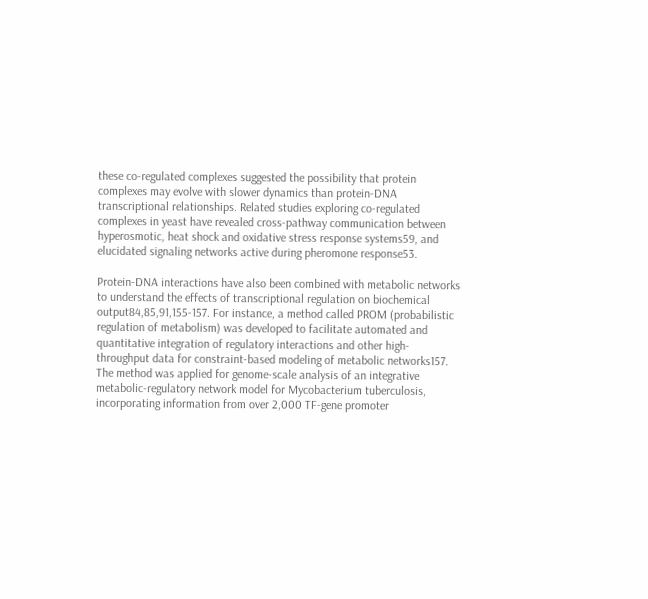these co-regulated complexes suggested the possibility that protein complexes may evolve with slower dynamics than protein-DNA transcriptional relationships. Related studies exploring co-regulated complexes in yeast have revealed cross-pathway communication between hyperosmotic, heat shock and oxidative stress response systems59, and elucidated signaling networks active during pheromone response53.

Protein-DNA interactions have also been combined with metabolic networks to understand the effects of transcriptional regulation on biochemical output84,85,91,155-157. For instance, a method called PROM (probabilistic regulation of metabolism) was developed to facilitate automated and quantitative integration of regulatory interactions and other high-throughput data for constraint-based modeling of metabolic networks157. The method was applied for genome-scale analysis of an integrative metabolic-regulatory network model for Mycobacterium tuberculosis, incorporating information from over 2,000 TF-gene promoter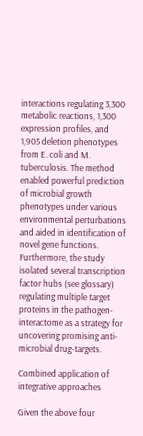interactions regulating 3,300 metabolic reactions, 1,300 expression profiles, and 1,905 deletion phenotypes from E. coli and M. tuberculosis. The method enabled powerful prediction of microbial growth phenotypes under various environmental perturbations and aided in identification of novel gene functions. Furthermore, the study isolated several transcription factor hubs (see glossary) regulating multiple target proteins in the pathogen-interactome as a strategy for uncovering promising anti-microbial drug-targets.

Combined application of integrative approaches

Given the above four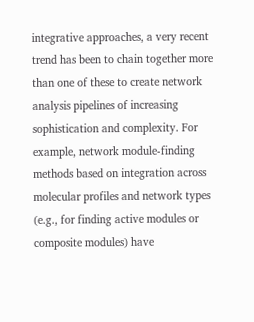integrative approaches, a very recent trend has been to chain together more than one of these to create network analysis pipelines of increasing sophistication and complexity. For example, network module-finding methods based on integration across molecular profiles and network types (e.g., for finding active modules or composite modules) have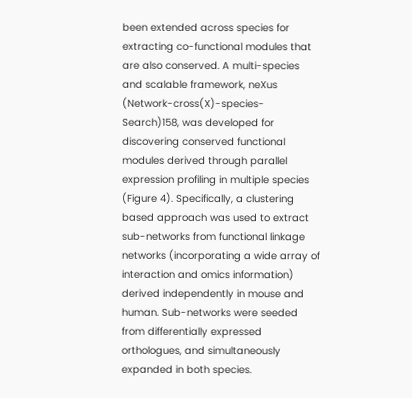been extended across species for extracting co-functional modules that are also conserved. A multi-species and scalable framework, neXus (Network-cross(X)-species-Search)158, was developed for discovering conserved functional modules derived through parallel expression profiling in multiple species (Figure 4). Specifically, a clustering based approach was used to extract sub-networks from functional linkage networks (incorporating a wide array of interaction and omics information) derived independently in mouse and human. Sub-networks were seeded from differentially expressed orthologues, and simultaneously expanded in both species.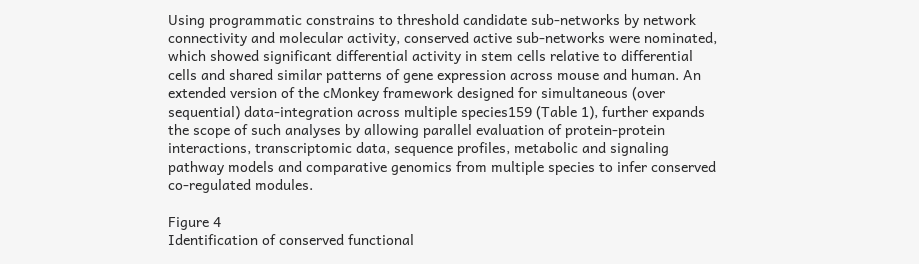Using programmatic constrains to threshold candidate sub-networks by network connectivity and molecular activity, conserved active sub-networks were nominated, which showed significant differential activity in stem cells relative to differential cells and shared similar patterns of gene expression across mouse and human. An extended version of the cMonkey framework designed for simultaneous (over sequential) data-integration across multiple species159 (Table 1), further expands the scope of such analyses by allowing parallel evaluation of protein-protein interactions, transcriptomic data, sequence profiles, metabolic and signaling pathway models and comparative genomics from multiple species to infer conserved co-regulated modules.

Figure 4
Identification of conserved functional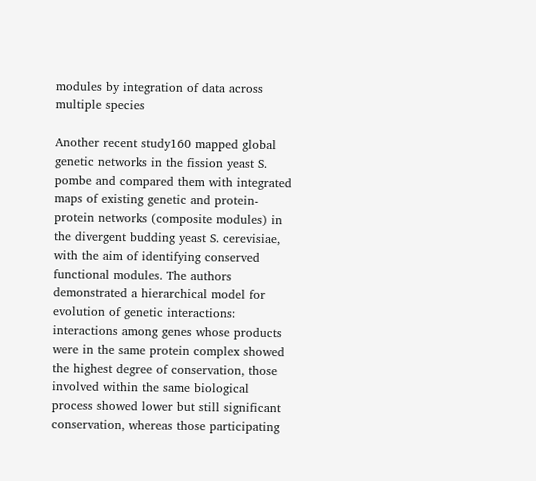modules by integration of data across multiple species

Another recent study160 mapped global genetic networks in the fission yeast S. pombe and compared them with integrated maps of existing genetic and protein-protein networks (composite modules) in the divergent budding yeast S. cerevisiae, with the aim of identifying conserved functional modules. The authors demonstrated a hierarchical model for evolution of genetic interactions: interactions among genes whose products were in the same protein complex showed the highest degree of conservation, those involved within the same biological process showed lower but still significant conservation, whereas those participating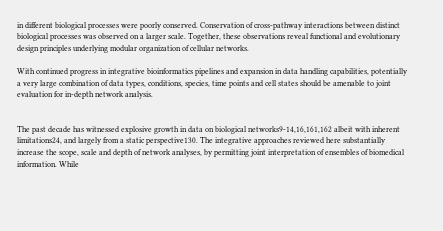in different biological processes were poorly conserved. Conservation of cross-pathway interactions between distinct biological processes was observed on a larger scale. Together, these observations reveal functional and evolutionary design principles underlying modular organization of cellular networks.

With continued progress in integrative bioinformatics pipelines and expansion in data handling capabilities, potentially a very large combination of data types, conditions, species, time points and cell states should be amenable to joint evaluation for in-depth network analysis.


The past decade has witnessed explosive growth in data on biological networks9-14,16,161,162 albeit with inherent limitations24, and largely from a static perspective130. The integrative approaches reviewed here substantially increase the scope, scale and depth of network analyses, by permitting joint interpretation of ensembles of biomedical information. While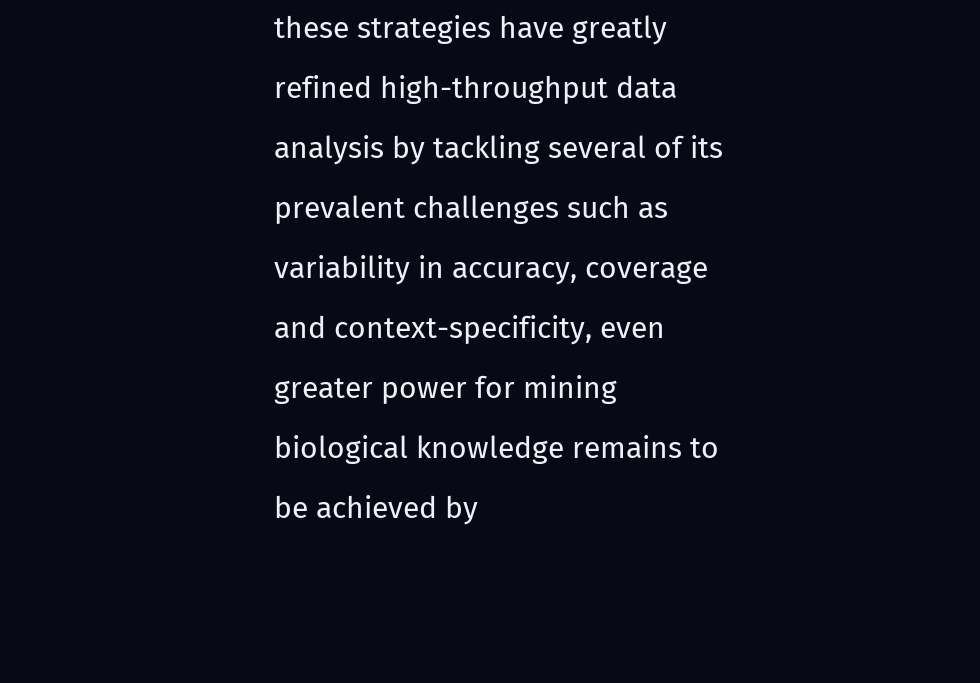these strategies have greatly refined high-throughput data analysis by tackling several of its prevalent challenges such as variability in accuracy, coverage and context-specificity, even greater power for mining biological knowledge remains to be achieved by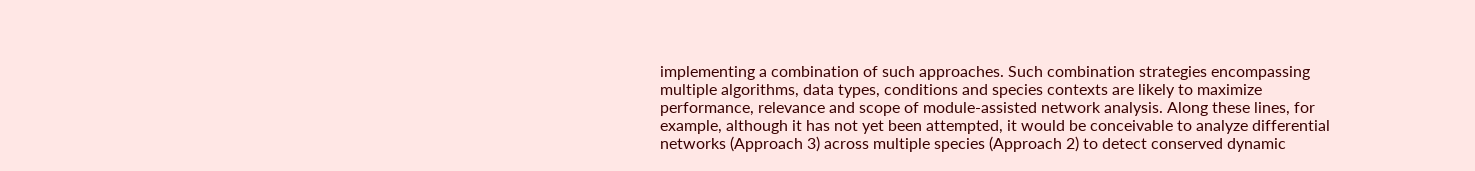implementing a combination of such approaches. Such combination strategies encompassing multiple algorithms, data types, conditions and species contexts are likely to maximize performance, relevance and scope of module-assisted network analysis. Along these lines, for example, although it has not yet been attempted, it would be conceivable to analyze differential networks (Approach 3) across multiple species (Approach 2) to detect conserved dynamic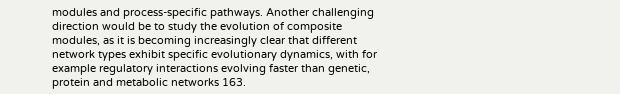modules and process-specific pathways. Another challenging direction would be to study the evolution of composite modules, as it is becoming increasingly clear that different network types exhibit specific evolutionary dynamics, with for example regulatory interactions evolving faster than genetic, protein and metabolic networks 163.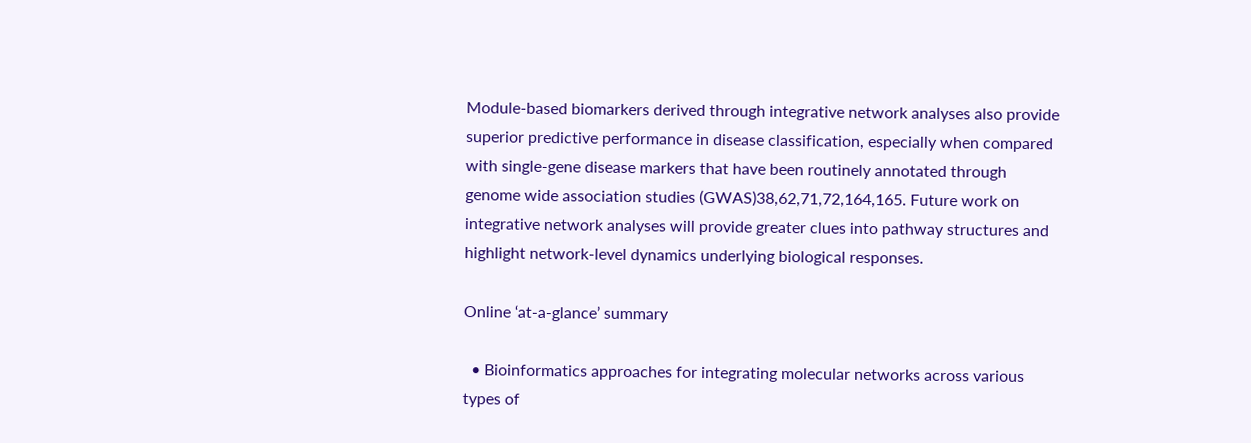Module-based biomarkers derived through integrative network analyses also provide superior predictive performance in disease classification, especially when compared with single-gene disease markers that have been routinely annotated through genome wide association studies (GWAS)38,62,71,72,164,165. Future work on integrative network analyses will provide greater clues into pathway structures and highlight network-level dynamics underlying biological responses.

Online ‘at-a-glance’ summary

  • Bioinformatics approaches for integrating molecular networks across various types of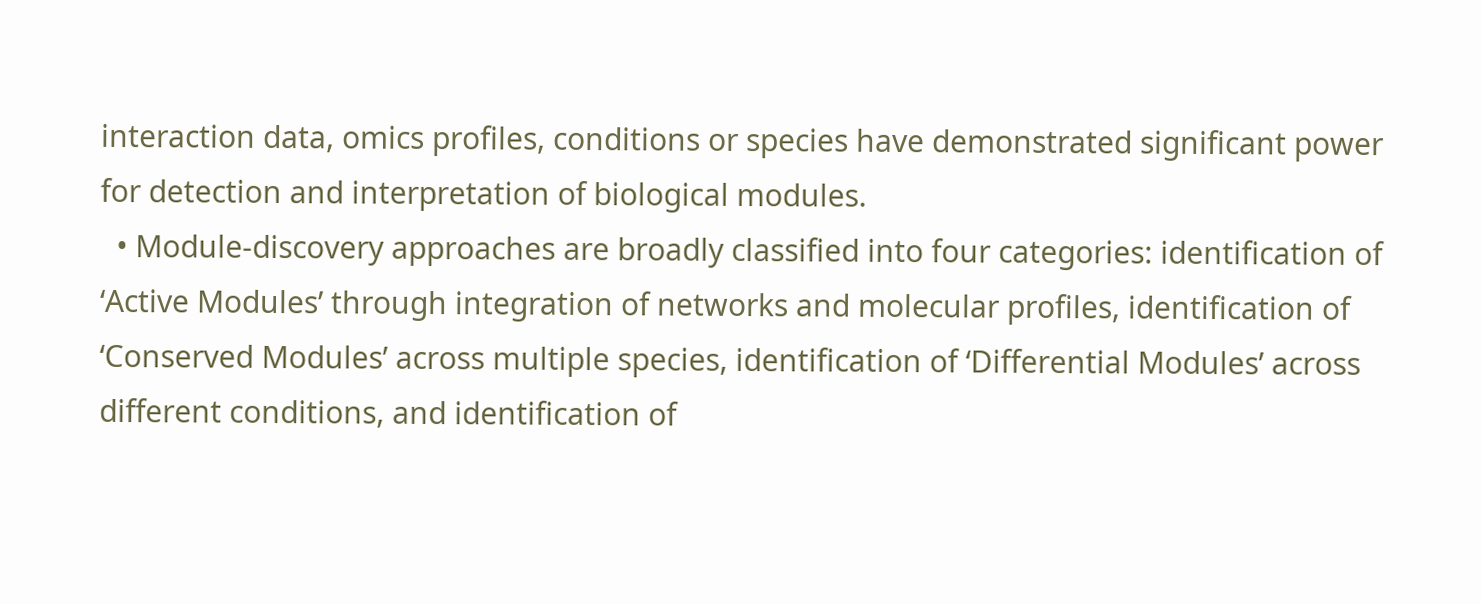interaction data, omics profiles, conditions or species have demonstrated significant power for detection and interpretation of biological modules.
  • Module-discovery approaches are broadly classified into four categories: identification of ‘Active Modules’ through integration of networks and molecular profiles, identification of ‘Conserved Modules’ across multiple species, identification of ‘Differential Modules’ across different conditions, and identification of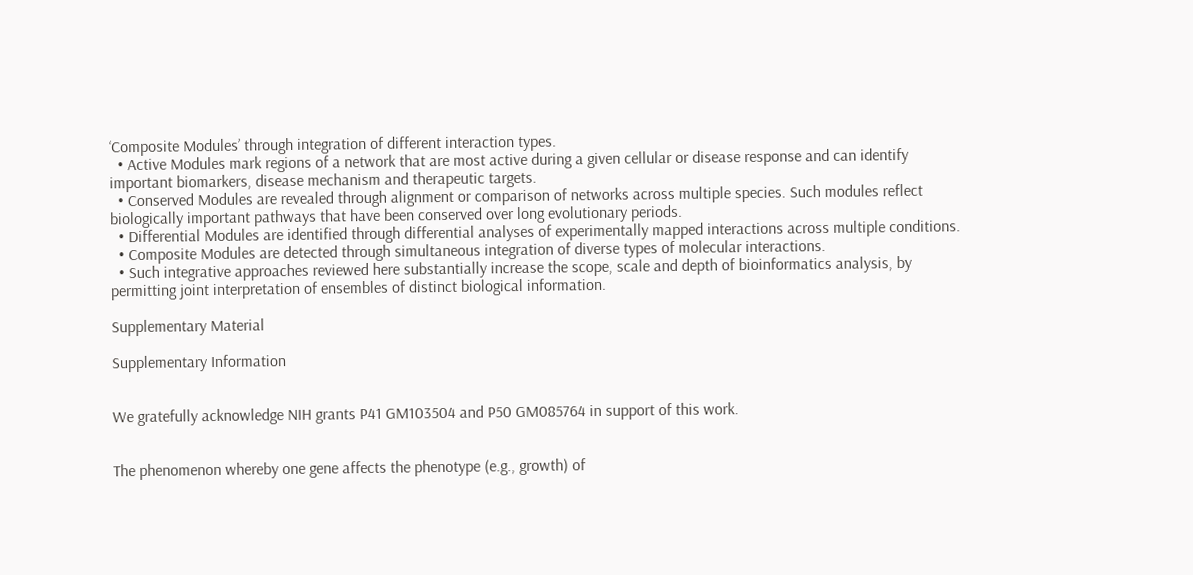‘Composite Modules’ through integration of different interaction types.
  • Active Modules mark regions of a network that are most active during a given cellular or disease response and can identify important biomarkers, disease mechanism and therapeutic targets.
  • Conserved Modules are revealed through alignment or comparison of networks across multiple species. Such modules reflect biologically important pathways that have been conserved over long evolutionary periods.
  • Differential Modules are identified through differential analyses of experimentally mapped interactions across multiple conditions.
  • Composite Modules are detected through simultaneous integration of diverse types of molecular interactions.
  • Such integrative approaches reviewed here substantially increase the scope, scale and depth of bioinformatics analysis, by permitting joint interpretation of ensembles of distinct biological information.

Supplementary Material

Supplementary Information


We gratefully acknowledge NIH grants P41 GM103504 and P50 GM085764 in support of this work.


The phenomenon whereby one gene affects the phenotype (e.g., growth) of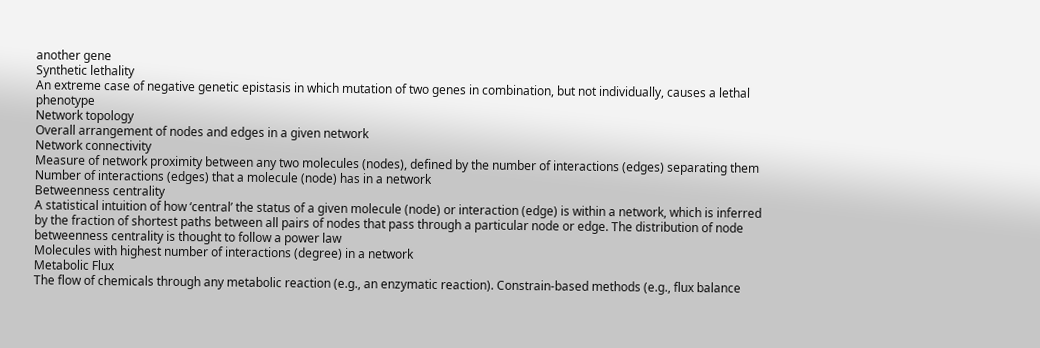another gene
Synthetic lethality
An extreme case of negative genetic epistasis in which mutation of two genes in combination, but not individually, causes a lethal phenotype
Network topology
Overall arrangement of nodes and edges in a given network
Network connectivity
Measure of network proximity between any two molecules (nodes), defined by the number of interactions (edges) separating them
Number of interactions (edges) that a molecule (node) has in a network
Betweenness centrality
A statistical intuition of how ‘central’ the status of a given molecule (node) or interaction (edge) is within a network, which is inferred by the fraction of shortest paths between all pairs of nodes that pass through a particular node or edge. The distribution of node betweenness centrality is thought to follow a power law
Molecules with highest number of interactions (degree) in a network
Metabolic Flux
The flow of chemicals through any metabolic reaction (e.g., an enzymatic reaction). Constrain-based methods (e.g., flux balance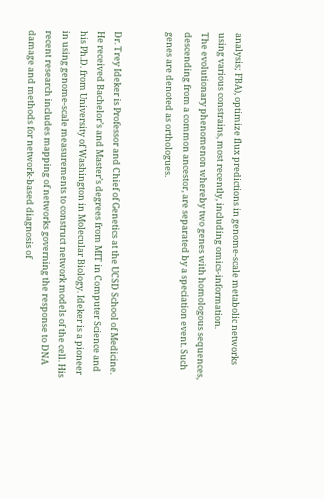analysis; FBA), optimize flux predictions in genome-scale metabolic networks using various constrains, most recently, including omics-information.
The evolutionary phenomenon whereby two genes with homologous sequences, descending from a common ancestor, are separated by a speciation event. Such genes are denoted as orthologues.


Dr. Trey Ideker is Professor and Chief of Genetics at the UCSD School of Medicine. He received Bachelor’s and Master’s degrees from MIT in Computer Science and his Ph.D. from University of Washington in Molecular Biology. Ideker is a pioneer in using genome-scale measurements to construct network models of the cell. His recent research includes mapping of networks governing the response to DNA damage and methods for network-based diagnosis of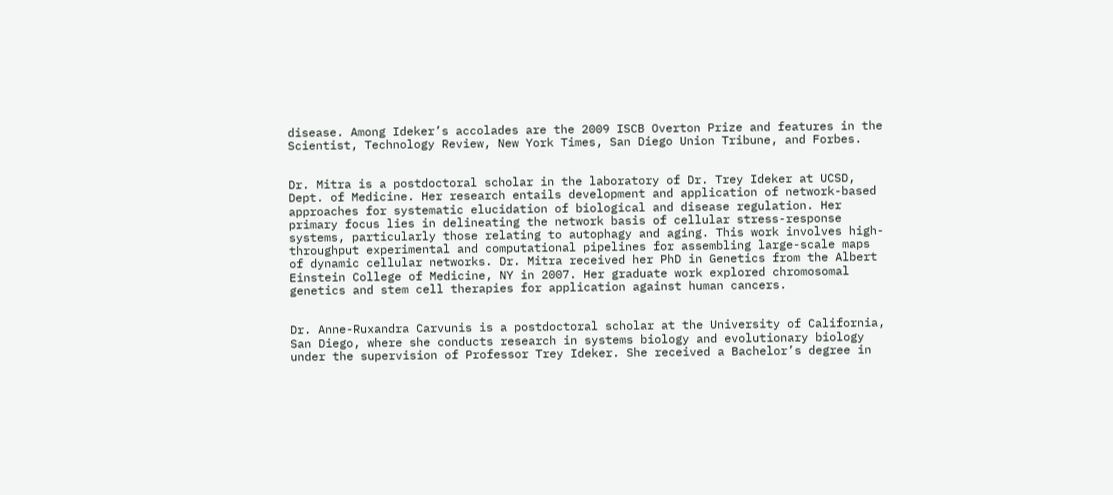disease. Among Ideker’s accolades are the 2009 ISCB Overton Prize and features in the Scientist, Technology Review, New York Times, San Diego Union Tribune, and Forbes.


Dr. Mitra is a postdoctoral scholar in the laboratory of Dr. Trey Ideker at UCSD, Dept. of Medicine. Her research entails development and application of network-based approaches for systematic elucidation of biological and disease regulation. Her primary focus lies in delineating the network basis of cellular stress-response systems, particularly those relating to autophagy and aging. This work involves high-throughput experimental and computational pipelines for assembling large-scale maps of dynamic cellular networks. Dr. Mitra received her PhD in Genetics from the Albert Einstein College of Medicine, NY in 2007. Her graduate work explored chromosomal genetics and stem cell therapies for application against human cancers.


Dr. Anne-Ruxandra Carvunis is a postdoctoral scholar at the University of California, San Diego, where she conducts research in systems biology and evolutionary biology under the supervision of Professor Trey Ideker. She received a Bachelor’s degree in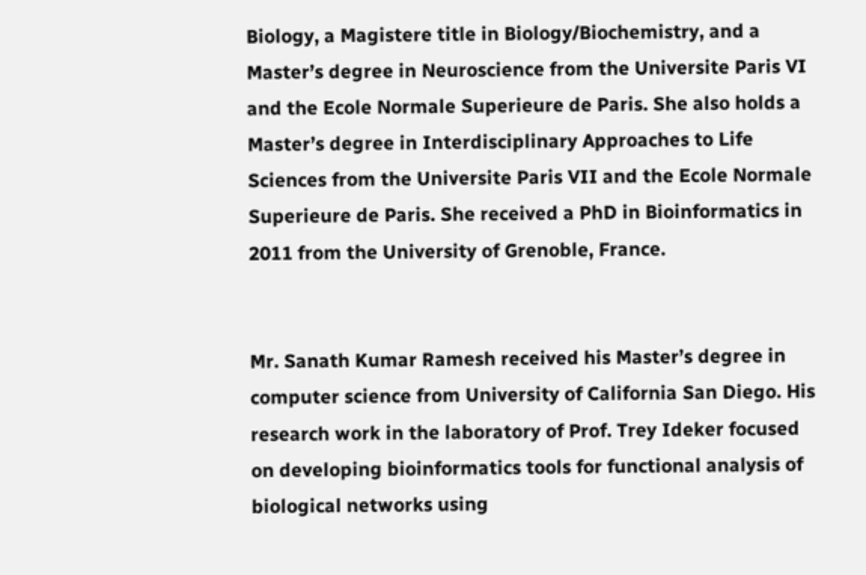Biology, a Magistere title in Biology/Biochemistry, and a Master’s degree in Neuroscience from the Universite Paris VI and the Ecole Normale Superieure de Paris. She also holds a Master’s degree in Interdisciplinary Approaches to Life Sciences from the Universite Paris VII and the Ecole Normale Superieure de Paris. She received a PhD in Bioinformatics in 2011 from the University of Grenoble, France.


Mr. Sanath Kumar Ramesh received his Master’s degree in computer science from University of California San Diego. His research work in the laboratory of Prof. Trey Ideker focused on developing bioinformatics tools for functional analysis of biological networks using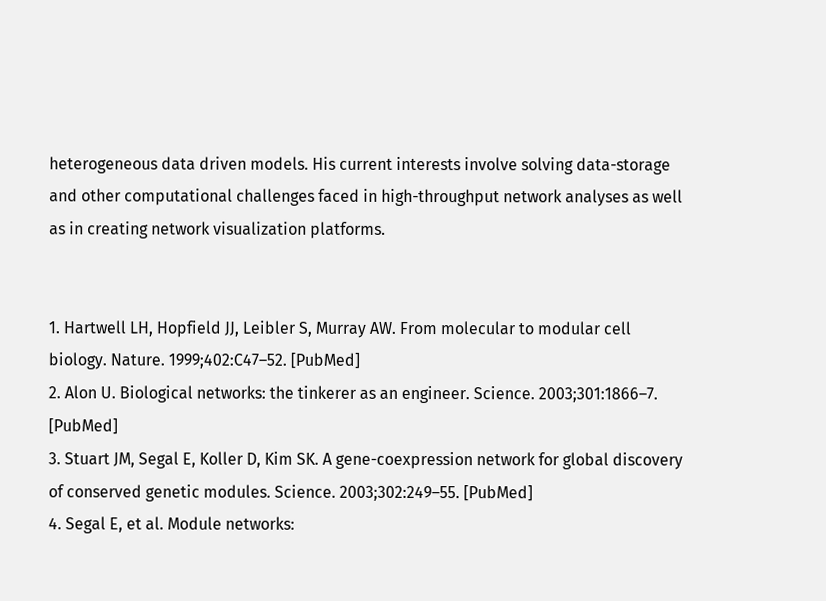heterogeneous data driven models. His current interests involve solving data-storage and other computational challenges faced in high-throughput network analyses as well as in creating network visualization platforms.


1. Hartwell LH, Hopfield JJ, Leibler S, Murray AW. From molecular to modular cell biology. Nature. 1999;402:C47–52. [PubMed]
2. Alon U. Biological networks: the tinkerer as an engineer. Science. 2003;301:1866–7. [PubMed]
3. Stuart JM, Segal E, Koller D, Kim SK. A gene-coexpression network for global discovery of conserved genetic modules. Science. 2003;302:249–55. [PubMed]
4. Segal E, et al. Module networks: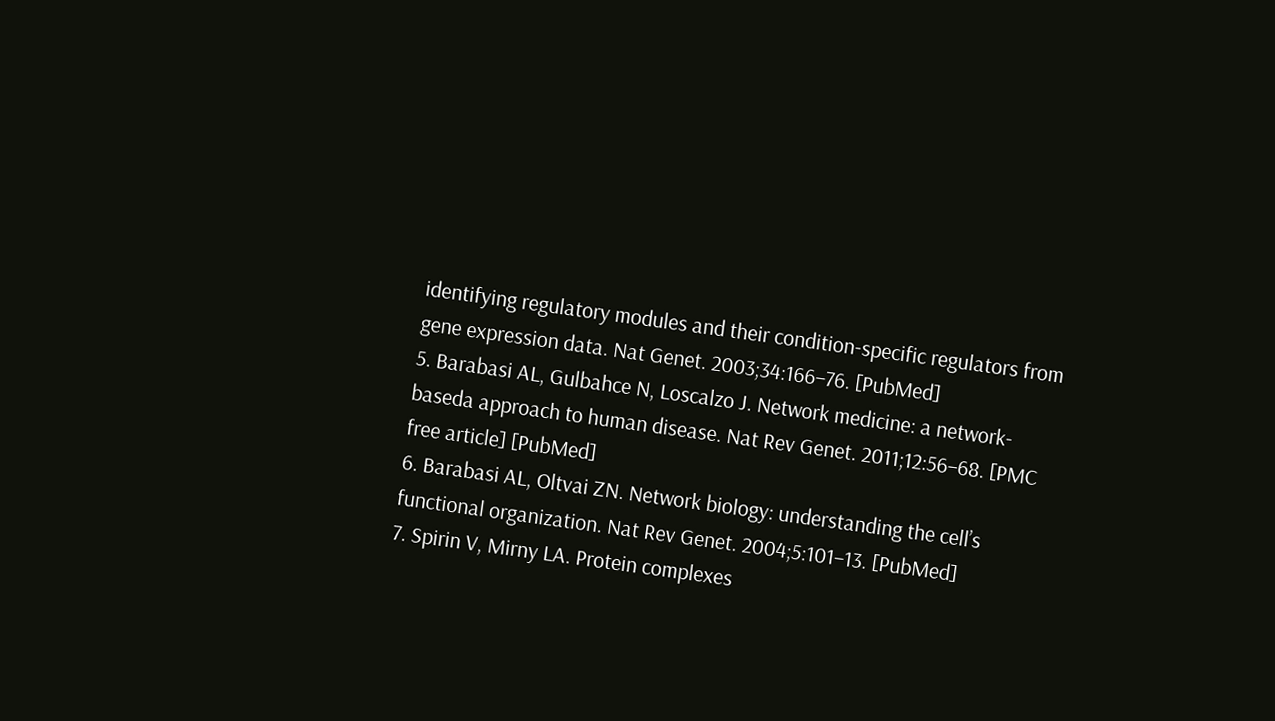identifying regulatory modules and their condition-specific regulators from gene expression data. Nat Genet. 2003;34:166–76. [PubMed]
5. Barabasi AL, Gulbahce N, Loscalzo J. Network medicine: a network-baseda approach to human disease. Nat Rev Genet. 2011;12:56–68. [PMC free article] [PubMed]
6. Barabasi AL, Oltvai ZN. Network biology: understanding the cell’s functional organization. Nat Rev Genet. 2004;5:101–13. [PubMed]
7. Spirin V, Mirny LA. Protein complexes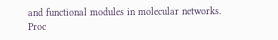and functional modules in molecular networks. Proc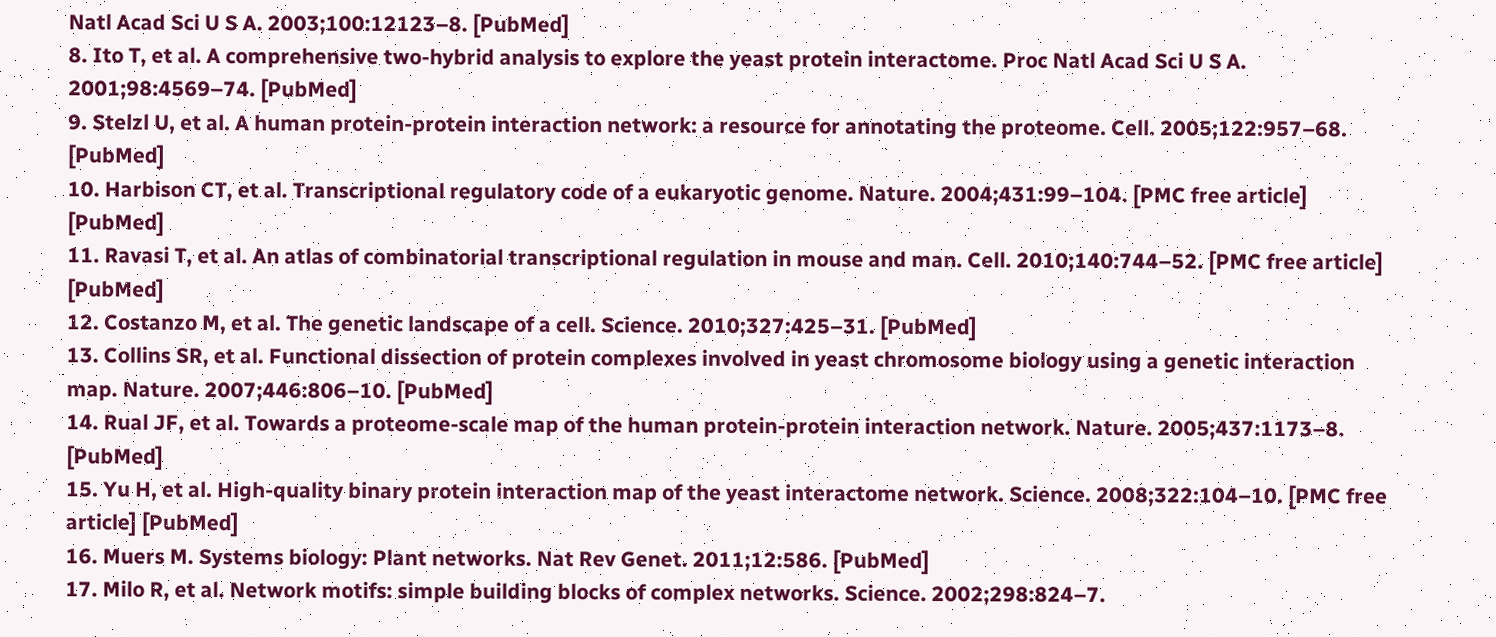Natl Acad Sci U S A. 2003;100:12123–8. [PubMed]
8. Ito T, et al. A comprehensive two-hybrid analysis to explore the yeast protein interactome. Proc Natl Acad Sci U S A. 2001;98:4569–74. [PubMed]
9. Stelzl U, et al. A human protein-protein interaction network: a resource for annotating the proteome. Cell. 2005;122:957–68. [PubMed]
10. Harbison CT, et al. Transcriptional regulatory code of a eukaryotic genome. Nature. 2004;431:99–104. [PMC free article] [PubMed]
11. Ravasi T, et al. An atlas of combinatorial transcriptional regulation in mouse and man. Cell. 2010;140:744–52. [PMC free article] [PubMed]
12. Costanzo M, et al. The genetic landscape of a cell. Science. 2010;327:425–31. [PubMed]
13. Collins SR, et al. Functional dissection of protein complexes involved in yeast chromosome biology using a genetic interaction map. Nature. 2007;446:806–10. [PubMed]
14. Rual JF, et al. Towards a proteome-scale map of the human protein-protein interaction network. Nature. 2005;437:1173–8. [PubMed]
15. Yu H, et al. High-quality binary protein interaction map of the yeast interactome network. Science. 2008;322:104–10. [PMC free article] [PubMed]
16. Muers M. Systems biology: Plant networks. Nat Rev Genet. 2011;12:586. [PubMed]
17. Milo R, et al. Network motifs: simple building blocks of complex networks. Science. 2002;298:824–7.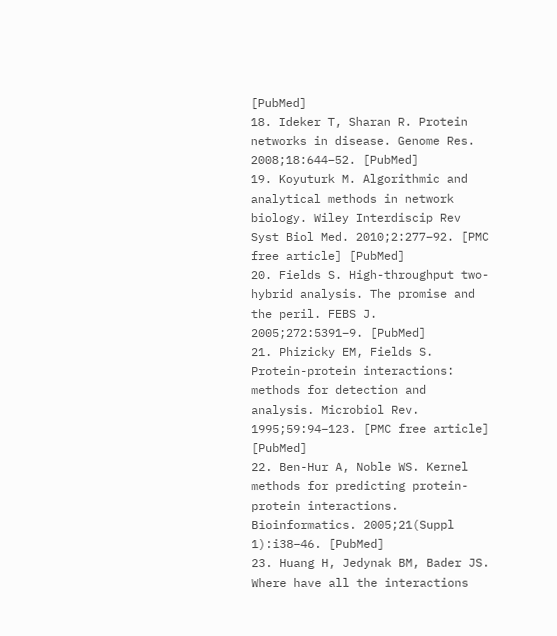[PubMed]
18. Ideker T, Sharan R. Protein networks in disease. Genome Res. 2008;18:644–52. [PubMed]
19. Koyuturk M. Algorithmic and analytical methods in network biology. Wiley Interdiscip Rev Syst Biol Med. 2010;2:277–92. [PMC free article] [PubMed]
20. Fields S. High-throughput two-hybrid analysis. The promise and the peril. FEBS J. 2005;272:5391–9. [PubMed]
21. Phizicky EM, Fields S. Protein-protein interactions: methods for detection and analysis. Microbiol Rev. 1995;59:94–123. [PMC free article] [PubMed]
22. Ben-Hur A, Noble WS. Kernel methods for predicting protein-protein interactions. Bioinformatics. 2005;21(Suppl 1):i38–46. [PubMed]
23. Huang H, Jedynak BM, Bader JS. Where have all the interactions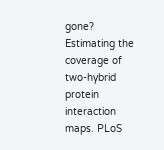gone? Estimating the coverage of two-hybrid protein interaction maps. PLoS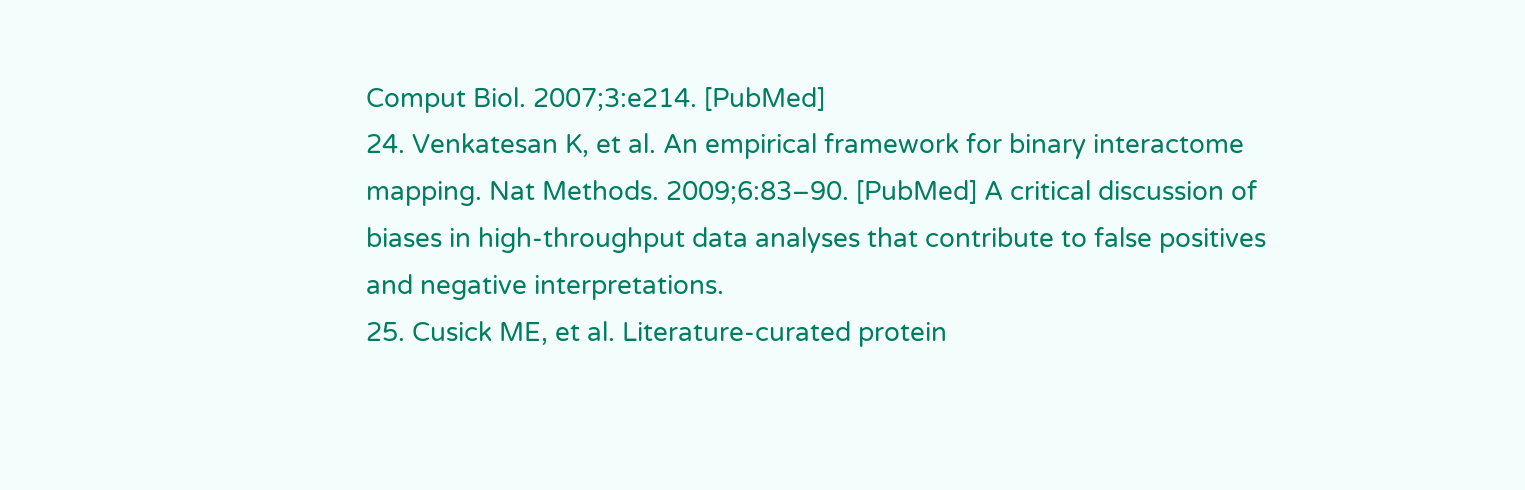Comput Biol. 2007;3:e214. [PubMed]
24. Venkatesan K, et al. An empirical framework for binary interactome mapping. Nat Methods. 2009;6:83–90. [PubMed] A critical discussion of biases in high-throughput data analyses that contribute to false positives and negative interpretations.
25. Cusick ME, et al. Literature-curated protein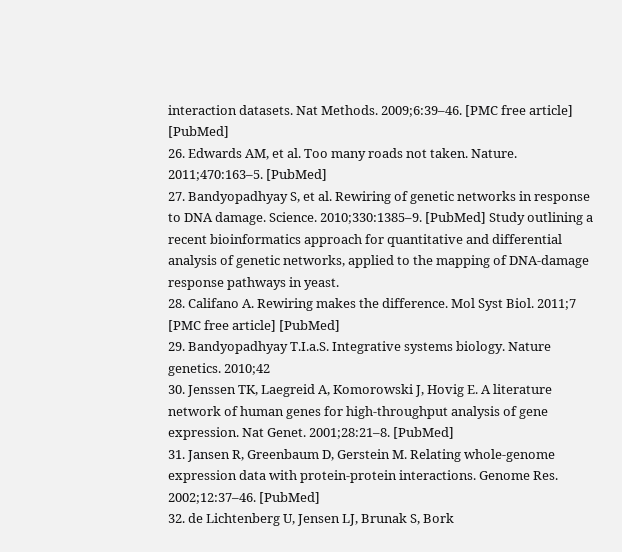interaction datasets. Nat Methods. 2009;6:39–46. [PMC free article] [PubMed]
26. Edwards AM, et al. Too many roads not taken. Nature. 2011;470:163–5. [PubMed]
27. Bandyopadhyay S, et al. Rewiring of genetic networks in response to DNA damage. Science. 2010;330:1385–9. [PubMed] Study outlining a recent bioinformatics approach for quantitative and differential analysis of genetic networks, applied to the mapping of DNA-damage response pathways in yeast.
28. Califano A. Rewiring makes the difference. Mol Syst Biol. 2011;7 [PMC free article] [PubMed]
29. Bandyopadhyay T.I.a.S. Integrative systems biology. Nature genetics. 2010;42
30. Jenssen TK, Laegreid A, Komorowski J, Hovig E. A literature network of human genes for high-throughput analysis of gene expression. Nat Genet. 2001;28:21–8. [PubMed]
31. Jansen R, Greenbaum D, Gerstein M. Relating whole-genome expression data with protein-protein interactions. Genome Res. 2002;12:37–46. [PubMed]
32. de Lichtenberg U, Jensen LJ, Brunak S, Bork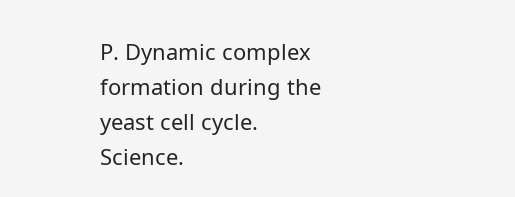P. Dynamic complex formation during the yeast cell cycle. Science.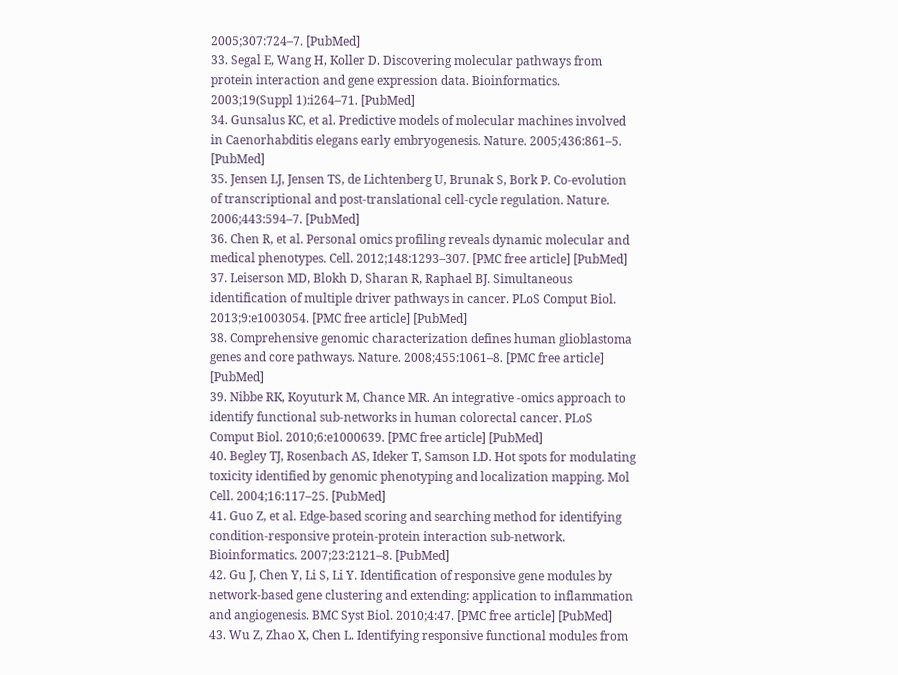2005;307:724–7. [PubMed]
33. Segal E, Wang H, Koller D. Discovering molecular pathways from protein interaction and gene expression data. Bioinformatics. 2003;19(Suppl 1):i264–71. [PubMed]
34. Gunsalus KC, et al. Predictive models of molecular machines involved in Caenorhabditis elegans early embryogenesis. Nature. 2005;436:861–5. [PubMed]
35. Jensen LJ, Jensen TS, de Lichtenberg U, Brunak S, Bork P. Co-evolution of transcriptional and post-translational cell-cycle regulation. Nature. 2006;443:594–7. [PubMed]
36. Chen R, et al. Personal omics profiling reveals dynamic molecular and medical phenotypes. Cell. 2012;148:1293–307. [PMC free article] [PubMed]
37. Leiserson MD, Blokh D, Sharan R, Raphael BJ. Simultaneous identification of multiple driver pathways in cancer. PLoS Comput Biol. 2013;9:e1003054. [PMC free article] [PubMed]
38. Comprehensive genomic characterization defines human glioblastoma genes and core pathways. Nature. 2008;455:1061–8. [PMC free article] [PubMed]
39. Nibbe RK, Koyuturk M, Chance MR. An integrative -omics approach to identify functional sub-networks in human colorectal cancer. PLoS Comput Biol. 2010;6:e1000639. [PMC free article] [PubMed]
40. Begley TJ, Rosenbach AS, Ideker T, Samson LD. Hot spots for modulating toxicity identified by genomic phenotyping and localization mapping. Mol Cell. 2004;16:117–25. [PubMed]
41. Guo Z, et al. Edge-based scoring and searching method for identifying condition-responsive protein-protein interaction sub-network. Bioinformatics. 2007;23:2121–8. [PubMed]
42. Gu J, Chen Y, Li S, Li Y. Identification of responsive gene modules by network-based gene clustering and extending: application to inflammation and angiogenesis. BMC Syst Biol. 2010;4:47. [PMC free article] [PubMed]
43. Wu Z, Zhao X, Chen L. Identifying responsive functional modules from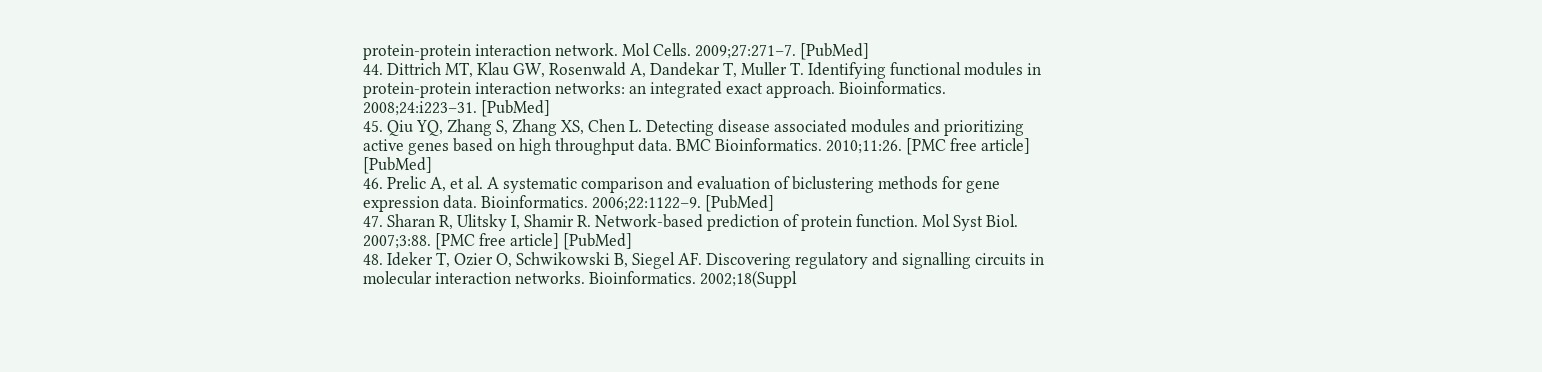protein-protein interaction network. Mol Cells. 2009;27:271–7. [PubMed]
44. Dittrich MT, Klau GW, Rosenwald A, Dandekar T, Muller T. Identifying functional modules in protein-protein interaction networks: an integrated exact approach. Bioinformatics. 2008;24:i223–31. [PubMed]
45. Qiu YQ, Zhang S, Zhang XS, Chen L. Detecting disease associated modules and prioritizing active genes based on high throughput data. BMC Bioinformatics. 2010;11:26. [PMC free article] [PubMed]
46. Prelic A, et al. A systematic comparison and evaluation of biclustering methods for gene expression data. Bioinformatics. 2006;22:1122–9. [PubMed]
47. Sharan R, Ulitsky I, Shamir R. Network-based prediction of protein function. Mol Syst Biol. 2007;3:88. [PMC free article] [PubMed]
48. Ideker T, Ozier O, Schwikowski B, Siegel AF. Discovering regulatory and signalling circuits in molecular interaction networks. Bioinformatics. 2002;18(Suppl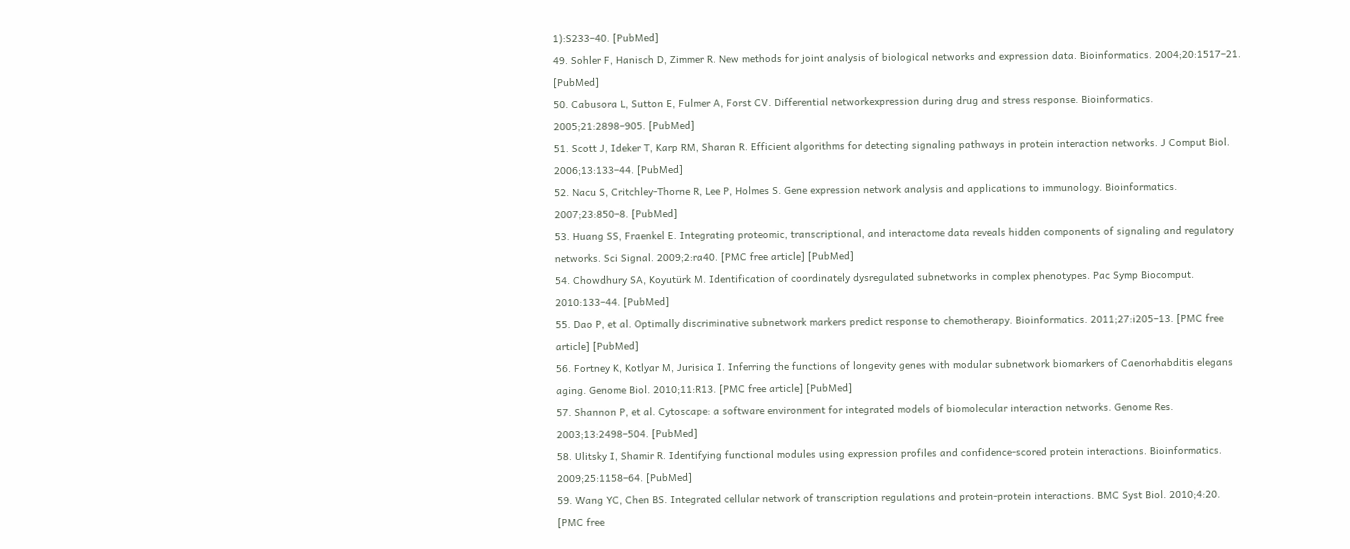1):S233–40. [PubMed]
49. Sohler F, Hanisch D, Zimmer R. New methods for joint analysis of biological networks and expression data. Bioinformatics. 2004;20:1517–21. [PubMed]
50. Cabusora L, Sutton E, Fulmer A, Forst CV. Differential networkexpression during drug and stress response. Bioinformatics. 2005;21:2898–905. [PubMed]
51. Scott J, Ideker T, Karp RM, Sharan R. Efficient algorithms for detecting signaling pathways in protein interaction networks. J Comput Biol. 2006;13:133–44. [PubMed]
52. Nacu S, Critchley-Thorne R, Lee P, Holmes S. Gene expression network analysis and applications to immunology. Bioinformatics. 2007;23:850–8. [PubMed]
53. Huang SS, Fraenkel E. Integrating proteomic, transcriptional, and interactome data reveals hidden components of signaling and regulatory networks. Sci Signal. 2009;2:ra40. [PMC free article] [PubMed]
54. Chowdhury SA, Koyutürk M. Identification of coordinately dysregulated subnetworks in complex phenotypes. Pac Symp Biocomput. 2010:133–44. [PubMed]
55. Dao P, et al. Optimally discriminative subnetwork markers predict response to chemotherapy. Bioinformatics. 2011;27:i205–13. [PMC free article] [PubMed]
56. Fortney K, Kotlyar M, Jurisica I. Inferring the functions of longevity genes with modular subnetwork biomarkers of Caenorhabditis elegans aging. Genome Biol. 2010;11:R13. [PMC free article] [PubMed]
57. Shannon P, et al. Cytoscape: a software environment for integrated models of biomolecular interaction networks. Genome Res. 2003;13:2498–504. [PubMed]
58. Ulitsky I, Shamir R. Identifying functional modules using expression profiles and confidence-scored protein interactions. Bioinformatics. 2009;25:1158–64. [PubMed]
59. Wang YC, Chen BS. Integrated cellular network of transcription regulations and protein-protein interactions. BMC Syst Biol. 2010;4:20. [PMC free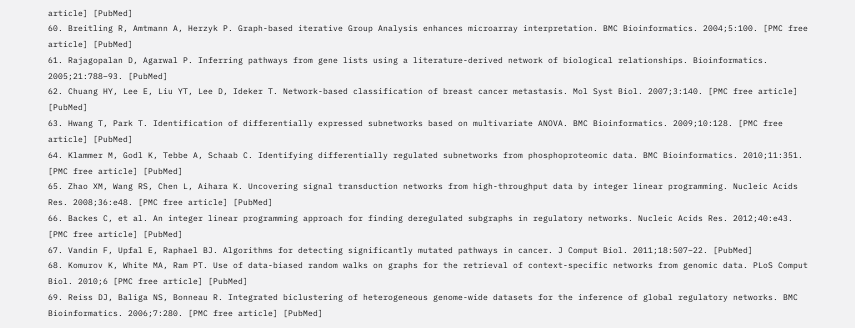article] [PubMed]
60. Breitling R, Amtmann A, Herzyk P. Graph-based iterative Group Analysis enhances microarray interpretation. BMC Bioinformatics. 2004;5:100. [PMC free article] [PubMed]
61. Rajagopalan D, Agarwal P. Inferring pathways from gene lists using a literature-derived network of biological relationships. Bioinformatics. 2005;21:788–93. [PubMed]
62. Chuang HY, Lee E, Liu YT, Lee D, Ideker T. Network-based classification of breast cancer metastasis. Mol Syst Biol. 2007;3:140. [PMC free article] [PubMed]
63. Hwang T, Park T. Identification of differentially expressed subnetworks based on multivariate ANOVA. BMC Bioinformatics. 2009;10:128. [PMC free article] [PubMed]
64. Klammer M, Godl K, Tebbe A, Schaab C. Identifying differentially regulated subnetworks from phosphoproteomic data. BMC Bioinformatics. 2010;11:351. [PMC free article] [PubMed]
65. Zhao XM, Wang RS, Chen L, Aihara K. Uncovering signal transduction networks from high-throughput data by integer linear programming. Nucleic Acids Res. 2008;36:e48. [PMC free article] [PubMed]
66. Backes C, et al. An integer linear programming approach for finding deregulated subgraphs in regulatory networks. Nucleic Acids Res. 2012;40:e43. [PMC free article] [PubMed]
67. Vandin F, Upfal E, Raphael BJ. Algorithms for detecting significantly mutated pathways in cancer. J Comput Biol. 2011;18:507–22. [PubMed]
68. Komurov K, White MA, Ram PT. Use of data-biased random walks on graphs for the retrieval of context-specific networks from genomic data. PLoS Comput Biol. 2010;6 [PMC free article] [PubMed]
69. Reiss DJ, Baliga NS, Bonneau R. Integrated biclustering of heterogeneous genome-wide datasets for the inference of global regulatory networks. BMC Bioinformatics. 2006;7:280. [PMC free article] [PubMed]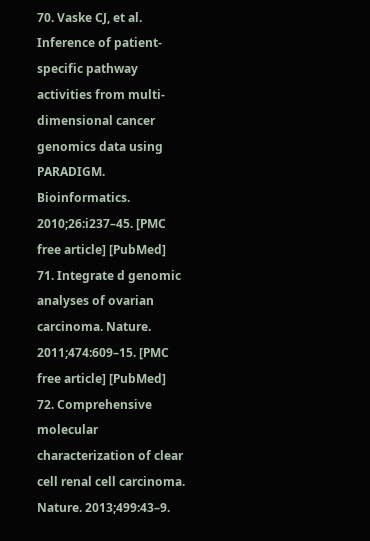70. Vaske CJ, et al. Inference of patient-specific pathway activities from multi-dimensional cancer genomics data using PARADIGM. Bioinformatics. 2010;26:i237–45. [PMC free article] [PubMed]
71. Integrate d genomic analyses of ovarian carcinoma. Nature. 2011;474:609–15. [PMC free article] [PubMed]
72. Comprehensive molecular characterization of clear cell renal cell carcinoma. Nature. 2013;499:43–9.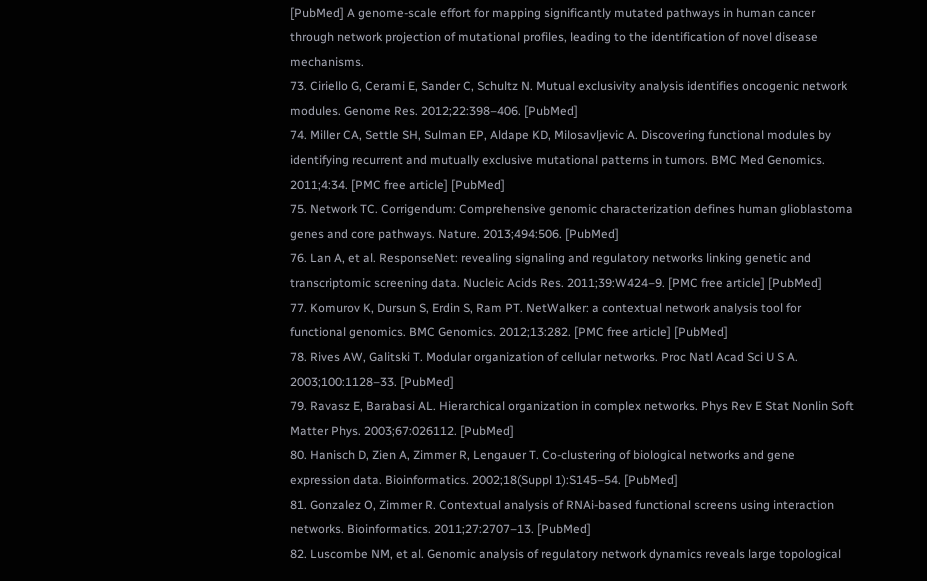[PubMed] A genome-scale effort for mapping significantly mutated pathways in human cancer through network projection of mutational profiles, leading to the identification of novel disease mechanisms.
73. Ciriello G, Cerami E, Sander C, Schultz N. Mutual exclusivity analysis identifies oncogenic network modules. Genome Res. 2012;22:398–406. [PubMed]
74. Miller CA, Settle SH, Sulman EP, Aldape KD, Milosavljevic A. Discovering functional modules by identifying recurrent and mutually exclusive mutational patterns in tumors. BMC Med Genomics. 2011;4:34. [PMC free article] [PubMed]
75. Network TC. Corrigendum: Comprehensive genomic characterization defines human glioblastoma genes and core pathways. Nature. 2013;494:506. [PubMed]
76. Lan A, et al. ResponseNet: revealing signaling and regulatory networks linking genetic and transcriptomic screening data. Nucleic Acids Res. 2011;39:W424–9. [PMC free article] [PubMed]
77. Komurov K, Dursun S, Erdin S, Ram PT. NetWalker: a contextual network analysis tool for functional genomics. BMC Genomics. 2012;13:282. [PMC free article] [PubMed]
78. Rives AW, Galitski T. Modular organization of cellular networks. Proc Natl Acad Sci U S A. 2003;100:1128–33. [PubMed]
79. Ravasz E, Barabasi AL. Hierarchical organization in complex networks. Phys Rev E Stat Nonlin Soft Matter Phys. 2003;67:026112. [PubMed]
80. Hanisch D, Zien A, Zimmer R, Lengauer T. Co-clustering of biological networks and gene expression data. Bioinformatics. 2002;18(Suppl 1):S145–54. [PubMed]
81. Gonzalez O, Zimmer R. Contextual analysis of RNAi-based functional screens using interaction networks. Bioinformatics. 2011;27:2707–13. [PubMed]
82. Luscombe NM, et al. Genomic analysis of regulatory network dynamics reveals large topological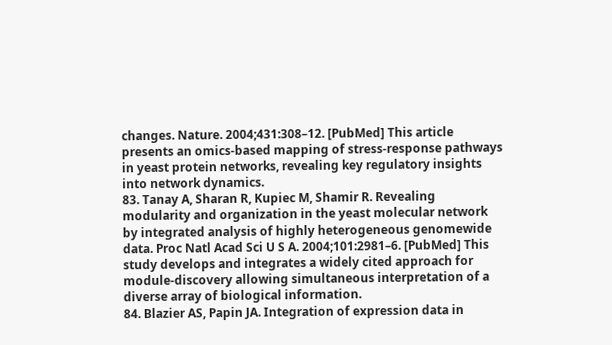changes. Nature. 2004;431:308–12. [PubMed] This article presents an omics-based mapping of stress-response pathways in yeast protein networks, revealing key regulatory insights into network dynamics.
83. Tanay A, Sharan R, Kupiec M, Shamir R. Revealing modularity and organization in the yeast molecular network by integrated analysis of highly heterogeneous genomewide data. Proc Natl Acad Sci U S A. 2004;101:2981–6. [PubMed] This study develops and integrates a widely cited approach for module-discovery allowing simultaneous interpretation of a diverse array of biological information.
84. Blazier AS, Papin JA. Integration of expression data in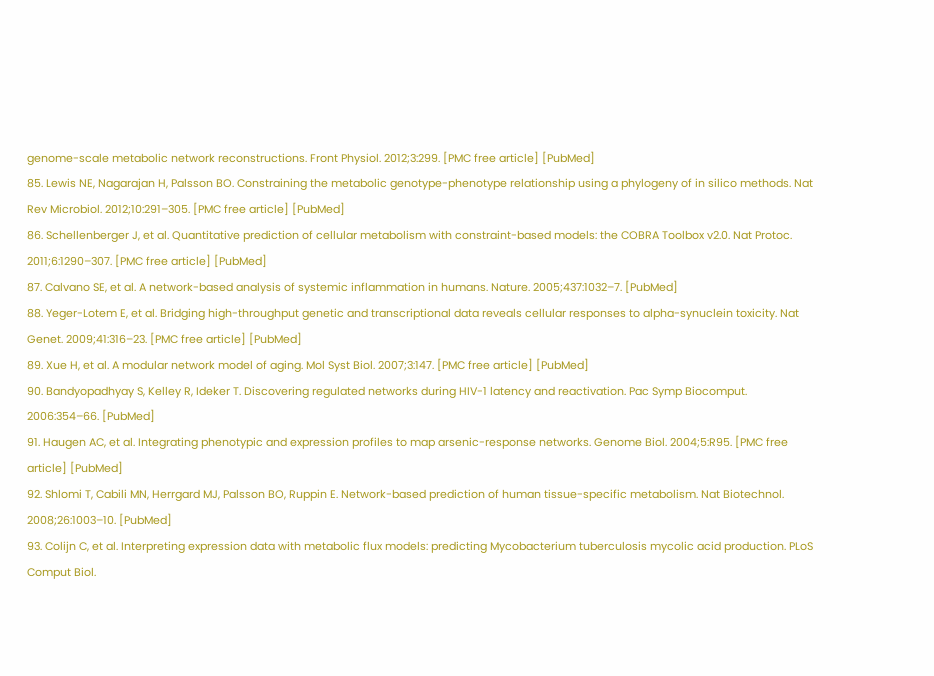genome-scale metabolic network reconstructions. Front Physiol. 2012;3:299. [PMC free article] [PubMed]
85. Lewis NE, Nagarajan H, Palsson BO. Constraining the metabolic genotype-phenotype relationship using a phylogeny of in silico methods. Nat Rev Microbiol. 2012;10:291–305. [PMC free article] [PubMed]
86. Schellenberger J, et al. Quantitative prediction of cellular metabolism with constraint-based models: the COBRA Toolbox v2.0. Nat Protoc. 2011;6:1290–307. [PMC free article] [PubMed]
87. Calvano SE, et al. A network-based analysis of systemic inflammation in humans. Nature. 2005;437:1032–7. [PubMed]
88. Yeger-Lotem E, et al. Bridging high-throughput genetic and transcriptional data reveals cellular responses to alpha-synuclein toxicity. Nat Genet. 2009;41:316–23. [PMC free article] [PubMed]
89. Xue H, et al. A modular network model of aging. Mol Syst Biol. 2007;3:147. [PMC free article] [PubMed]
90. Bandyopadhyay S, Kelley R, Ideker T. Discovering regulated networks during HIV-1 latency and reactivation. Pac Symp Biocomput. 2006:354–66. [PubMed]
91. Haugen AC, et al. Integrating phenotypic and expression profiles to map arsenic-response networks. Genome Biol. 2004;5:R95. [PMC free article] [PubMed]
92. Shlomi T, Cabili MN, Herrgard MJ, Palsson BO, Ruppin E. Network-based prediction of human tissue-specific metabolism. Nat Biotechnol. 2008;26:1003–10. [PubMed]
93. Colijn C, et al. Interpreting expression data with metabolic flux models: predicting Mycobacterium tuberculosis mycolic acid production. PLoS Comput Biol.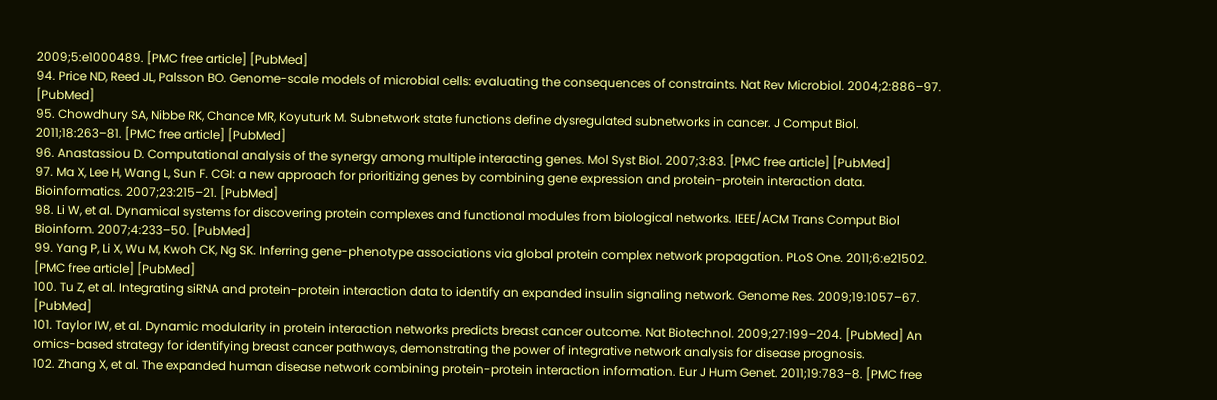2009;5:e1000489. [PMC free article] [PubMed]
94. Price ND, Reed JL, Palsson BO. Genome-scale models of microbial cells: evaluating the consequences of constraints. Nat Rev Microbiol. 2004;2:886–97. [PubMed]
95. Chowdhury SA, Nibbe RK, Chance MR, Koyuturk M. Subnetwork state functions define dysregulated subnetworks in cancer. J Comput Biol. 2011;18:263–81. [PMC free article] [PubMed]
96. Anastassiou D. Computational analysis of the synergy among multiple interacting genes. Mol Syst Biol. 2007;3:83. [PMC free article] [PubMed]
97. Ma X, Lee H, Wang L, Sun F. CGI: a new approach for prioritizing genes by combining gene expression and protein-protein interaction data. Bioinformatics. 2007;23:215–21. [PubMed]
98. Li W, et al. Dynamical systems for discovering protein complexes and functional modules from biological networks. IEEE/ACM Trans Comput Biol Bioinform. 2007;4:233–50. [PubMed]
99. Yang P, Li X, Wu M, Kwoh CK, Ng SK. Inferring gene-phenotype associations via global protein complex network propagation. PLoS One. 2011;6:e21502. [PMC free article] [PubMed]
100. Tu Z, et al. Integrating siRNA and protein-protein interaction data to identify an expanded insulin signaling network. Genome Res. 2009;19:1057–67. [PubMed]
101. Taylor IW, et al. Dynamic modularity in protein interaction networks predicts breast cancer outcome. Nat Biotechnol. 2009;27:199–204. [PubMed] An omics-based strategy for identifying breast cancer pathways, demonstrating the power of integrative network analysis for disease prognosis.
102. Zhang X, et al. The expanded human disease network combining protein-protein interaction information. Eur J Hum Genet. 2011;19:783–8. [PMC free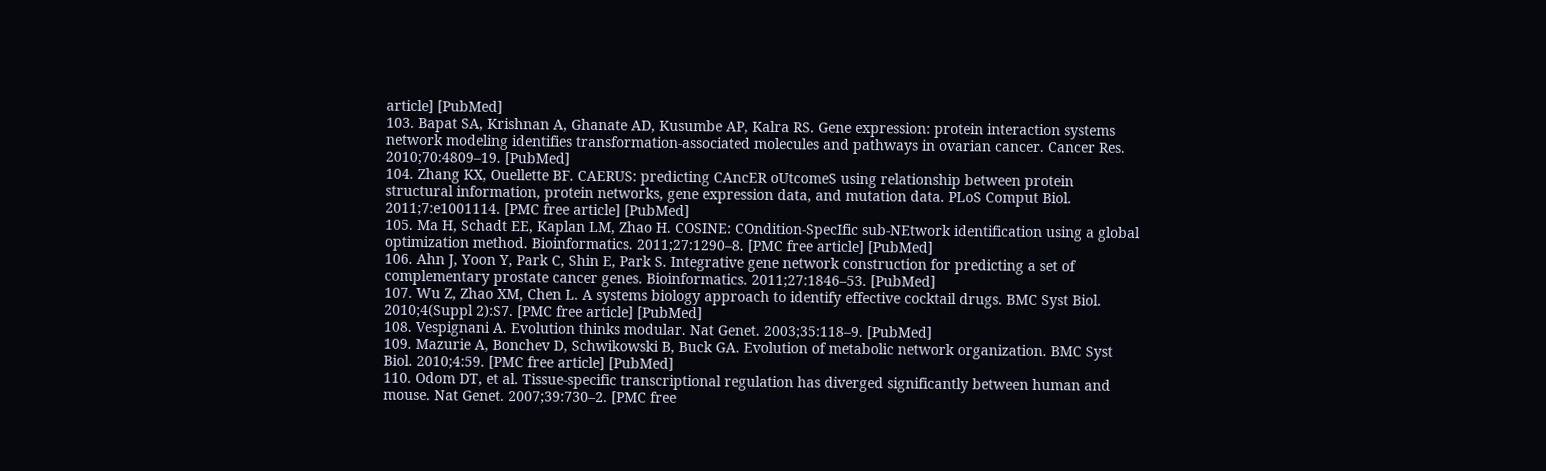article] [PubMed]
103. Bapat SA, Krishnan A, Ghanate AD, Kusumbe AP, Kalra RS. Gene expression: protein interaction systems network modeling identifies transformation-associated molecules and pathways in ovarian cancer. Cancer Res. 2010;70:4809–19. [PubMed]
104. Zhang KX, Ouellette BF. CAERUS: predicting CAncER oUtcomeS using relationship between protein structural information, protein networks, gene expression data, and mutation data. PLoS Comput Biol. 2011;7:e1001114. [PMC free article] [PubMed]
105. Ma H, Schadt EE, Kaplan LM, Zhao H. COSINE: COndition-SpecIfic sub-NEtwork identification using a global optimization method. Bioinformatics. 2011;27:1290–8. [PMC free article] [PubMed]
106. Ahn J, Yoon Y, Park C, Shin E, Park S. Integrative gene network construction for predicting a set of complementary prostate cancer genes. Bioinformatics. 2011;27:1846–53. [PubMed]
107. Wu Z, Zhao XM, Chen L. A systems biology approach to identify effective cocktail drugs. BMC Syst Biol. 2010;4(Suppl 2):S7. [PMC free article] [PubMed]
108. Vespignani A. Evolution thinks modular. Nat Genet. 2003;35:118–9. [PubMed]
109. Mazurie A, Bonchev D, Schwikowski B, Buck GA. Evolution of metabolic network organization. BMC Syst Biol. 2010;4:59. [PMC free article] [PubMed]
110. Odom DT, et al. Tissue-specific transcriptional regulation has diverged significantly between human and mouse. Nat Genet. 2007;39:730–2. [PMC free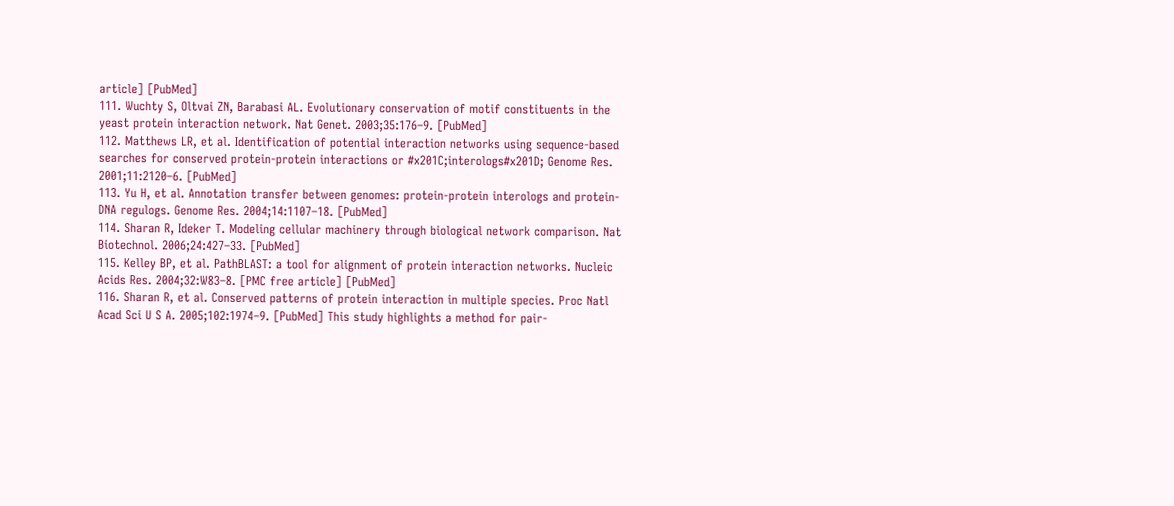article] [PubMed]
111. Wuchty S, Oltvai ZN, Barabasi AL. Evolutionary conservation of motif constituents in the yeast protein interaction network. Nat Genet. 2003;35:176–9. [PubMed]
112. Matthews LR, et al. Identification of potential interaction networks using sequence-based searches for conserved protein-protein interactions or #x201C;interologs#x201D; Genome Res. 2001;11:2120–6. [PubMed]
113. Yu H, et al. Annotation transfer between genomes: protein-protein interologs and protein-DNA regulogs. Genome Res. 2004;14:1107–18. [PubMed]
114. Sharan R, Ideker T. Modeling cellular machinery through biological network comparison. Nat Biotechnol. 2006;24:427–33. [PubMed]
115. Kelley BP, et al. PathBLAST: a tool for alignment of protein interaction networks. Nucleic Acids Res. 2004;32:W83–8. [PMC free article] [PubMed]
116. Sharan R, et al. Conserved patterns of protein interaction in multiple species. Proc Natl Acad Sci U S A. 2005;102:1974–9. [PubMed] This study highlights a method for pair-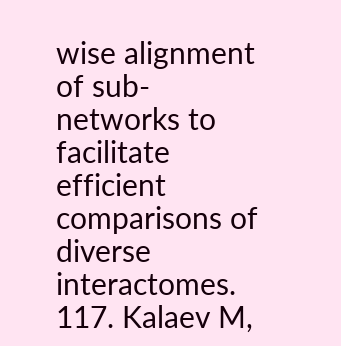wise alignment of sub-networks to facilitate efficient comparisons of diverse interactomes.
117. Kalaev M,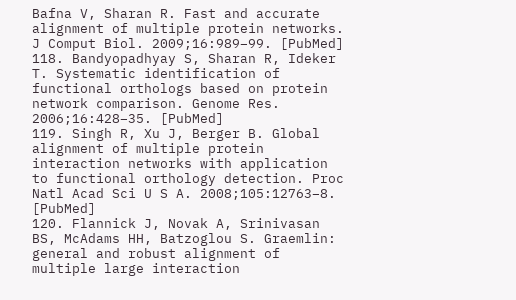Bafna V, Sharan R. Fast and accurate alignment of multiple protein networks. J Comput Biol. 2009;16:989–99. [PubMed]
118. Bandyopadhyay S, Sharan R, Ideker T. Systematic identification of functional orthologs based on protein network comparison. Genome Res. 2006;16:428–35. [PubMed]
119. Singh R, Xu J, Berger B. Global alignment of multiple protein interaction networks with application to functional orthology detection. Proc Natl Acad Sci U S A. 2008;105:12763–8. [PubMed]
120. Flannick J, Novak A, Srinivasan BS, McAdams HH, Batzoglou S. Graemlin: general and robust alignment of multiple large interaction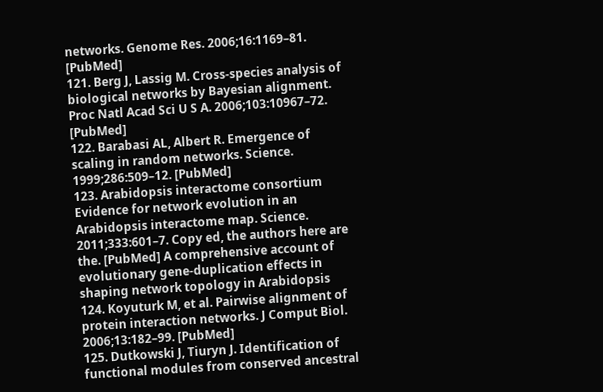networks. Genome Res. 2006;16:1169–81. [PubMed]
121. Berg J, Lassig M. Cross-species analysis of biological networks by Bayesian alignment. Proc Natl Acad Sci U S A. 2006;103:10967–72. [PubMed]
122. Barabasi AL, Albert R. Emergence of scaling in random networks. Science. 1999;286:509–12. [PubMed]
123. Arabidopsis interactome consortium Evidence for network evolution in an Arabidopsis interactome map. Science. 2011;333:601–7. Copy ed, the authors here are the. [PubMed] A comprehensive account of evolutionary gene-duplication effects in shaping network topology in Arabidopsis
124. Koyuturk M, et al. Pairwise alignment of protein interaction networks. J Comput Biol. 2006;13:182–99. [PubMed]
125. Dutkowski J, Tiuryn J. Identification of functional modules from conserved ancestral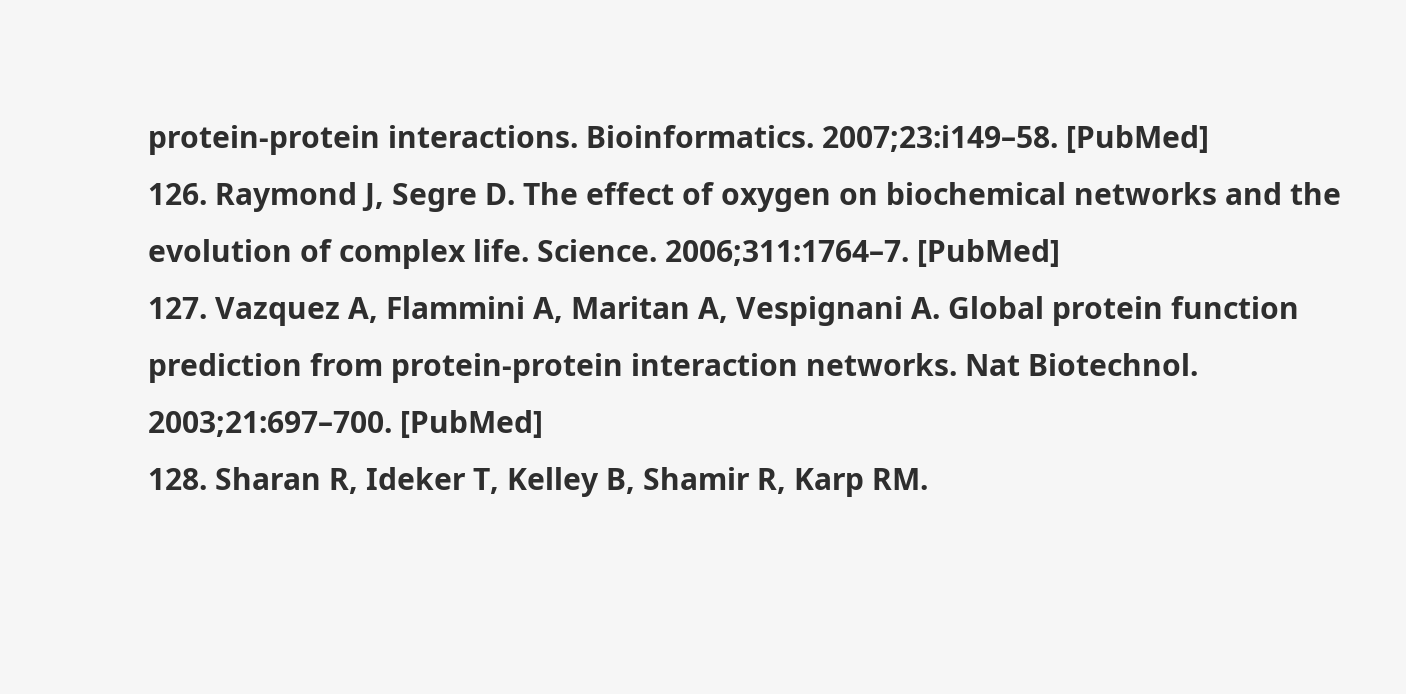protein-protein interactions. Bioinformatics. 2007;23:i149–58. [PubMed]
126. Raymond J, Segre D. The effect of oxygen on biochemical networks and the evolution of complex life. Science. 2006;311:1764–7. [PubMed]
127. Vazquez A, Flammini A, Maritan A, Vespignani A. Global protein function prediction from protein-protein interaction networks. Nat Biotechnol. 2003;21:697–700. [PubMed]
128. Sharan R, Ideker T, Kelley B, Shamir R, Karp RM.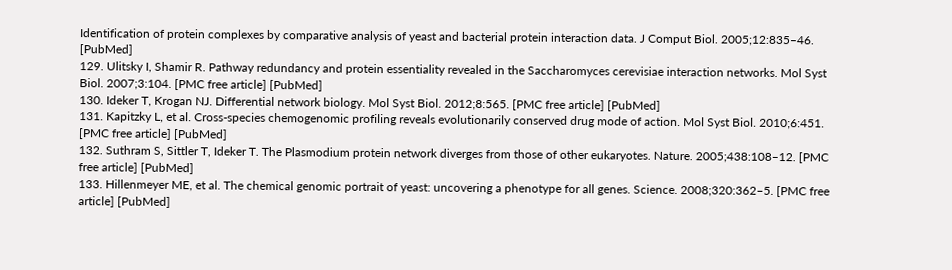Identification of protein complexes by comparative analysis of yeast and bacterial protein interaction data. J Comput Biol. 2005;12:835–46. [PubMed]
129. Ulitsky I, Shamir R. Pathway redundancy and protein essentiality revealed in the Saccharomyces cerevisiae interaction networks. Mol Syst Biol. 2007;3:104. [PMC free article] [PubMed]
130. Ideker T, Krogan NJ. Differential network biology. Mol Syst Biol. 2012;8:565. [PMC free article] [PubMed]
131. Kapitzky L, et al. Cross-species chemogenomic profiling reveals evolutionarily conserved drug mode of action. Mol Syst Biol. 2010;6:451. [PMC free article] [PubMed]
132. Suthram S, Sittler T, Ideker T. The Plasmodium protein network diverges from those of other eukaryotes. Nature. 2005;438:108–12. [PMC free article] [PubMed]
133. Hillenmeyer ME, et al. The chemical genomic portrait of yeast: uncovering a phenotype for all genes. Science. 2008;320:362–5. [PMC free article] [PubMed]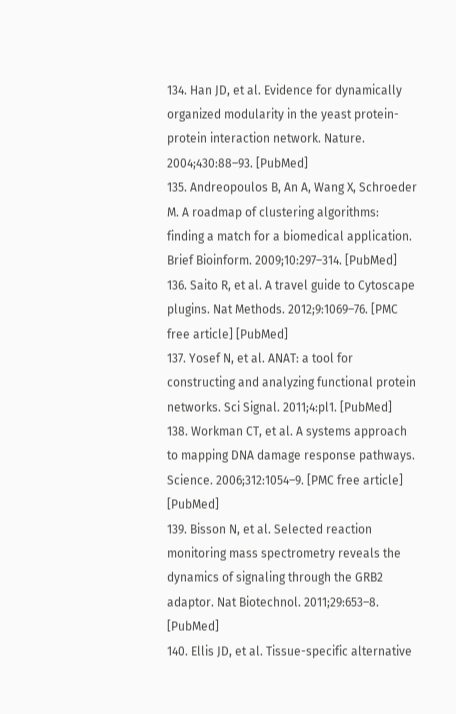134. Han JD, et al. Evidence for dynamically organized modularity in the yeast protein-protein interaction network. Nature. 2004;430:88–93. [PubMed]
135. Andreopoulos B, An A, Wang X, Schroeder M. A roadmap of clustering algorithms: finding a match for a biomedical application. Brief Bioinform. 2009;10:297–314. [PubMed]
136. Saito R, et al. A travel guide to Cytoscape plugins. Nat Methods. 2012;9:1069–76. [PMC free article] [PubMed]
137. Yosef N, et al. ANAT: a tool for constructing and analyzing functional protein networks. Sci Signal. 2011;4:pl1. [PubMed]
138. Workman CT, et al. A systems approach to mapping DNA damage response pathways. Science. 2006;312:1054–9. [PMC free article] [PubMed]
139. Bisson N, et al. Selected reaction monitoring mass spectrometry reveals the dynamics of signaling through the GRB2 adaptor. Nat Biotechnol. 2011;29:653–8. [PubMed]
140. Ellis JD, et al. Tissue-specific alternative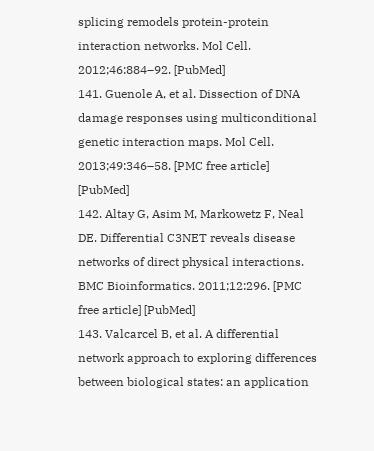splicing remodels protein-protein interaction networks. Mol Cell. 2012;46:884–92. [PubMed]
141. Guenole A, et al. Dissection of DNA damage responses using multiconditional genetic interaction maps. Mol Cell. 2013;49:346–58. [PMC free article] [PubMed]
142. Altay G, Asim M, Markowetz F, Neal DE. Differential C3NET reveals disease networks of direct physical interactions. BMC Bioinformatics. 2011;12:296. [PMC free article] [PubMed]
143. Valcarcel B, et al. A differential network approach to exploring differences between biological states: an application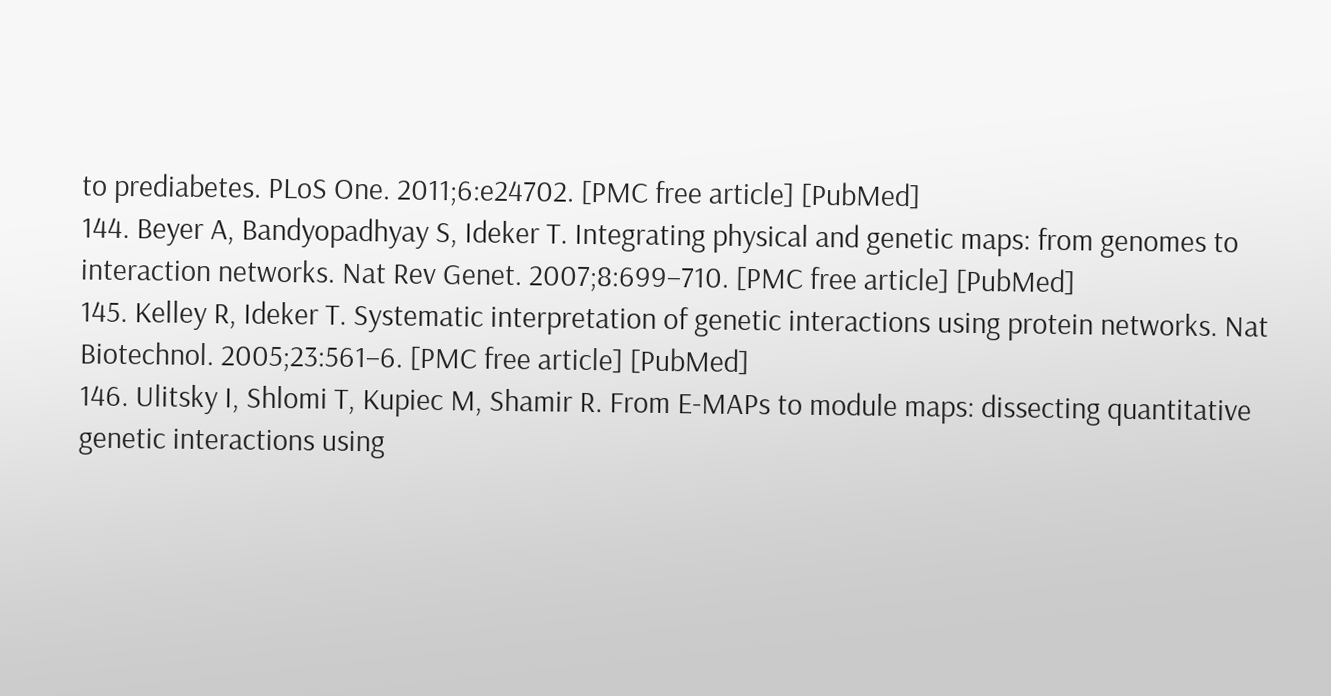to prediabetes. PLoS One. 2011;6:e24702. [PMC free article] [PubMed]
144. Beyer A, Bandyopadhyay S, Ideker T. Integrating physical and genetic maps: from genomes to interaction networks. Nat Rev Genet. 2007;8:699–710. [PMC free article] [PubMed]
145. Kelley R, Ideker T. Systematic interpretation of genetic interactions using protein networks. Nat Biotechnol. 2005;23:561–6. [PMC free article] [PubMed]
146. Ulitsky I, Shlomi T, Kupiec M, Shamir R. From E-MAPs to module maps: dissecting quantitative genetic interactions using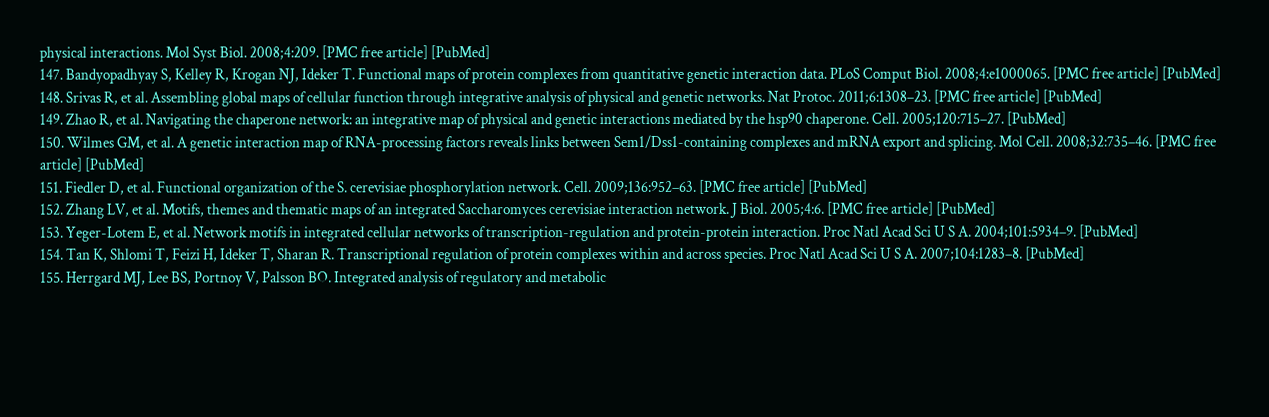physical interactions. Mol Syst Biol. 2008;4:209. [PMC free article] [PubMed]
147. Bandyopadhyay S, Kelley R, Krogan NJ, Ideker T. Functional maps of protein complexes from quantitative genetic interaction data. PLoS Comput Biol. 2008;4:e1000065. [PMC free article] [PubMed]
148. Srivas R, et al. Assembling global maps of cellular function through integrative analysis of physical and genetic networks. Nat Protoc. 2011;6:1308–23. [PMC free article] [PubMed]
149. Zhao R, et al. Navigating the chaperone network: an integrative map of physical and genetic interactions mediated by the hsp90 chaperone. Cell. 2005;120:715–27. [PubMed]
150. Wilmes GM, et al. A genetic interaction map of RNA-processing factors reveals links between Sem1/Dss1-containing complexes and mRNA export and splicing. Mol Cell. 2008;32:735–46. [PMC free article] [PubMed]
151. Fiedler D, et al. Functional organization of the S. cerevisiae phosphorylation network. Cell. 2009;136:952–63. [PMC free article] [PubMed]
152. Zhang LV, et al. Motifs, themes and thematic maps of an integrated Saccharomyces cerevisiae interaction network. J Biol. 2005;4:6. [PMC free article] [PubMed]
153. Yeger-Lotem E, et al. Network motifs in integrated cellular networks of transcription-regulation and protein-protein interaction. Proc Natl Acad Sci U S A. 2004;101:5934–9. [PubMed]
154. Tan K, Shlomi T, Feizi H, Ideker T, Sharan R. Transcriptional regulation of protein complexes within and across species. Proc Natl Acad Sci U S A. 2007;104:1283–8. [PubMed]
155. Herrgard MJ, Lee BS, Portnoy V, Palsson BO. Integrated analysis of regulatory and metabolic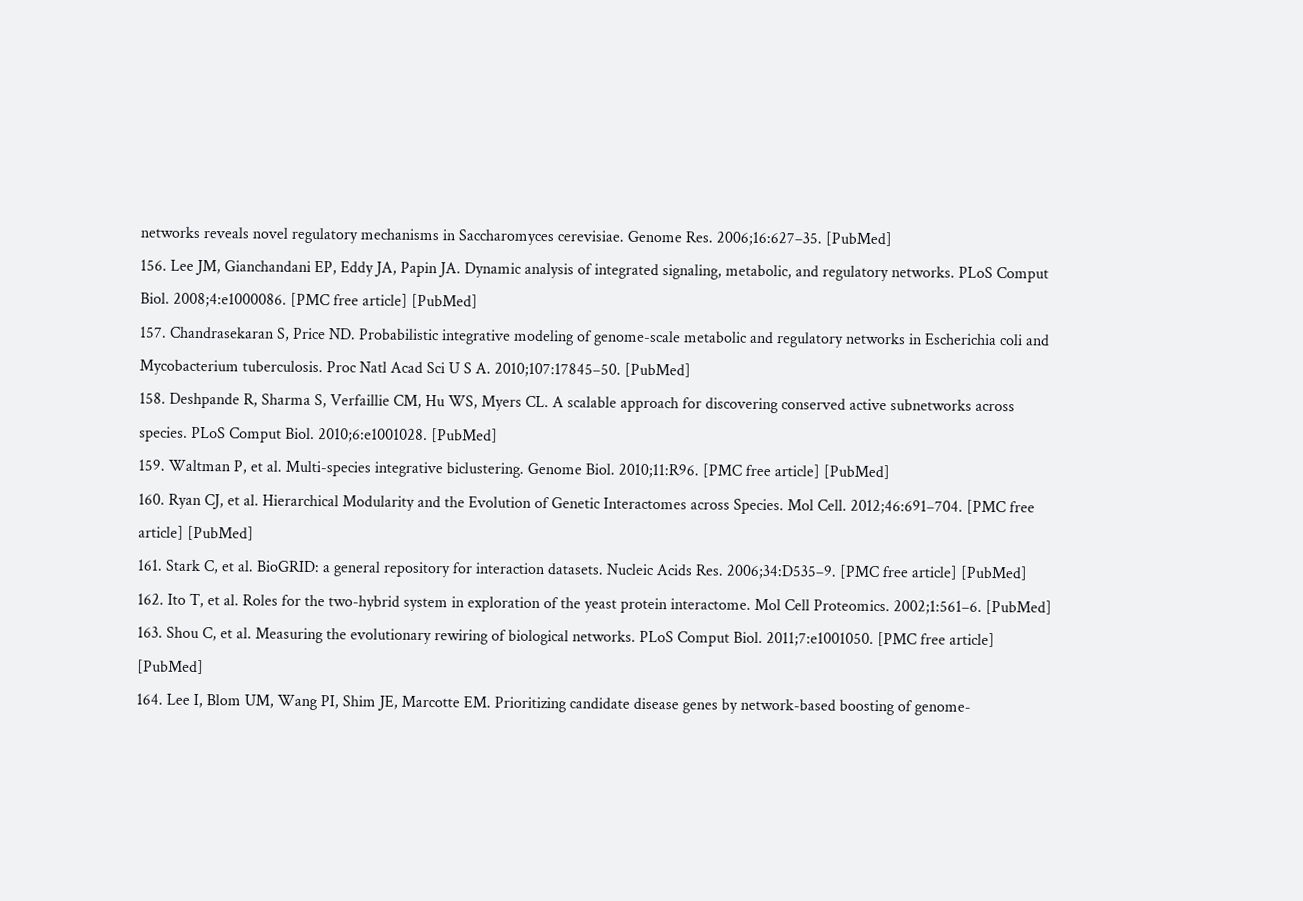networks reveals novel regulatory mechanisms in Saccharomyces cerevisiae. Genome Res. 2006;16:627–35. [PubMed]
156. Lee JM, Gianchandani EP, Eddy JA, Papin JA. Dynamic analysis of integrated signaling, metabolic, and regulatory networks. PLoS Comput Biol. 2008;4:e1000086. [PMC free article] [PubMed]
157. Chandrasekaran S, Price ND. Probabilistic integrative modeling of genome-scale metabolic and regulatory networks in Escherichia coli and Mycobacterium tuberculosis. Proc Natl Acad Sci U S A. 2010;107:17845–50. [PubMed]
158. Deshpande R, Sharma S, Verfaillie CM, Hu WS, Myers CL. A scalable approach for discovering conserved active subnetworks across species. PLoS Comput Biol. 2010;6:e1001028. [PubMed]
159. Waltman P, et al. Multi-species integrative biclustering. Genome Biol. 2010;11:R96. [PMC free article] [PubMed]
160. Ryan CJ, et al. Hierarchical Modularity and the Evolution of Genetic Interactomes across Species. Mol Cell. 2012;46:691–704. [PMC free article] [PubMed]
161. Stark C, et al. BioGRID: a general repository for interaction datasets. Nucleic Acids Res. 2006;34:D535–9. [PMC free article] [PubMed]
162. Ito T, et al. Roles for the two-hybrid system in exploration of the yeast protein interactome. Mol Cell Proteomics. 2002;1:561–6. [PubMed]
163. Shou C, et al. Measuring the evolutionary rewiring of biological networks. PLoS Comput Biol. 2011;7:e1001050. [PMC free article] [PubMed]
164. Lee I, Blom UM, Wang PI, Shim JE, Marcotte EM. Prioritizing candidate disease genes by network-based boosting of genome-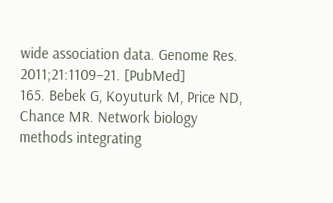wide association data. Genome Res. 2011;21:1109–21. [PubMed]
165. Bebek G, Koyuturk M, Price ND, Chance MR. Network biology methods integrating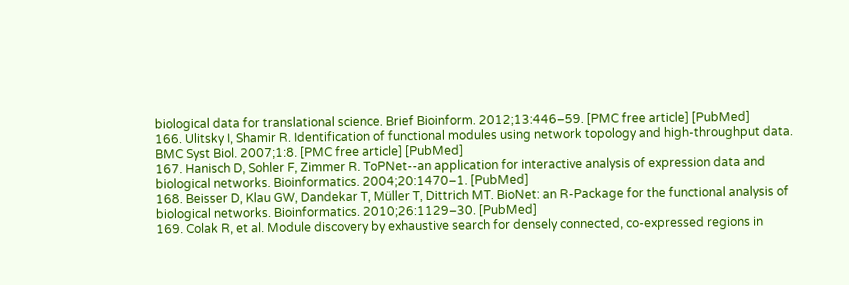biological data for translational science. Brief Bioinform. 2012;13:446–59. [PMC free article] [PubMed]
166. Ulitsky I, Shamir R. Identification of functional modules using network topology and high-throughput data. BMC Syst Biol. 2007;1:8. [PMC free article] [PubMed]
167. Hanisch D, Sohler F, Zimmer R. ToPNet--an application for interactive analysis of expression data and biological networks. Bioinformatics. 2004;20:1470–1. [PubMed]
168. Beisser D, Klau GW, Dandekar T, Müller T, Dittrich MT. BioNet: an R-Package for the functional analysis of biological networks. Bioinformatics. 2010;26:1129–30. [PubMed]
169. Colak R, et al. Module discovery by exhaustive search for densely connected, co-expressed regions in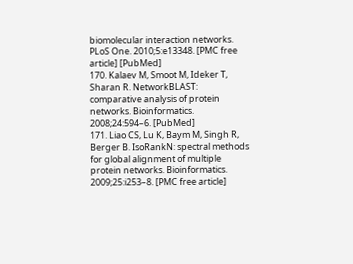biomolecular interaction networks. PLoS One. 2010;5:e13348. [PMC free article] [PubMed]
170. Kalaev M, Smoot M, Ideker T, Sharan R. NetworkBLAST: comparative analysis of protein networks. Bioinformatics. 2008;24:594–6. [PubMed]
171. Liao CS, Lu K, Baym M, Singh R, Berger B. IsoRankN: spectral methods for global alignment of multiple protein networks. Bioinformatics. 2009;25:i253–8. [PMC free article]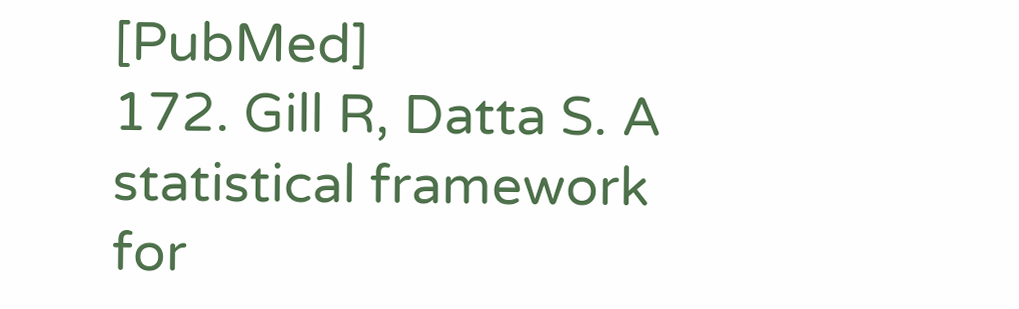[PubMed]
172. Gill R, Datta S. A statistical framework for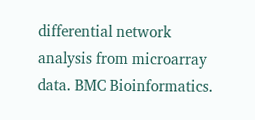differential network analysis from microarray data. BMC Bioinformatics.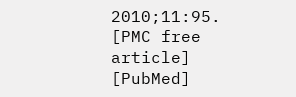2010;11:95. [PMC free article] [PubMed]